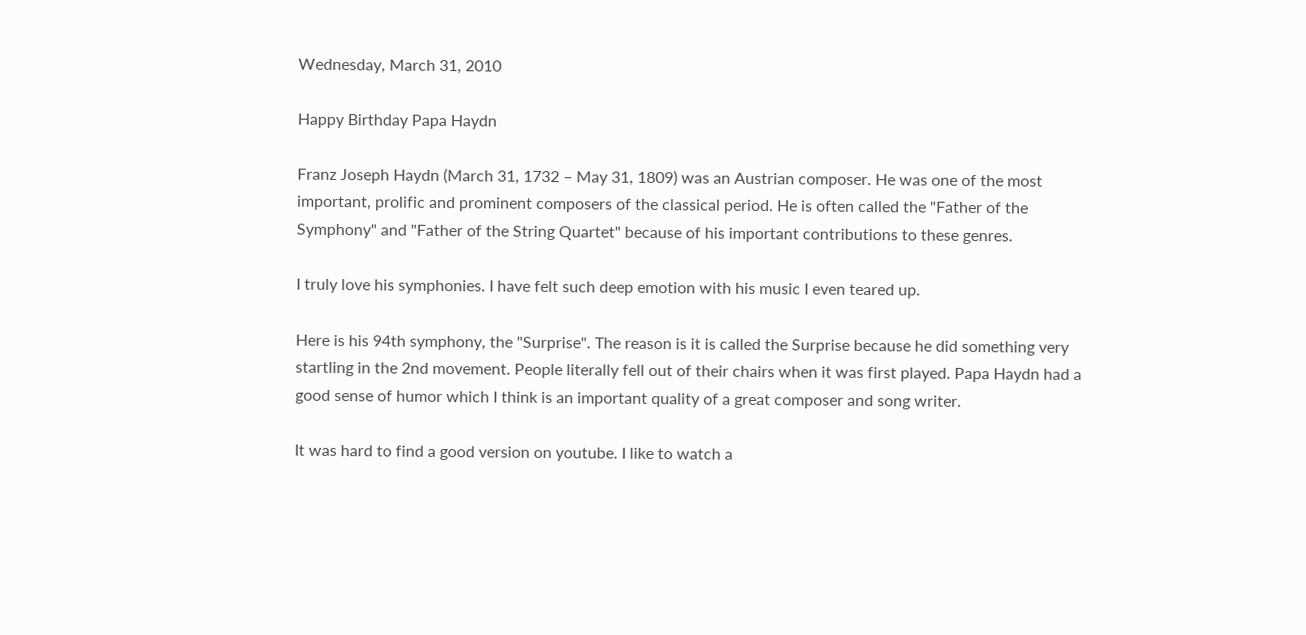Wednesday, March 31, 2010

Happy Birthday Papa Haydn

Franz Joseph Haydn (March 31, 1732 – May 31, 1809) was an Austrian composer. He was one of the most important, prolific and prominent composers of the classical period. He is often called the "Father of the Symphony" and "Father of the String Quartet" because of his important contributions to these genres.

I truly love his symphonies. I have felt such deep emotion with his music I even teared up.

Here is his 94th symphony, the "Surprise". The reason is it is called the Surprise because he did something very startling in the 2nd movement. People literally fell out of their chairs when it was first played. Papa Haydn had a good sense of humor which I think is an important quality of a great composer and song writer.

It was hard to find a good version on youtube. I like to watch a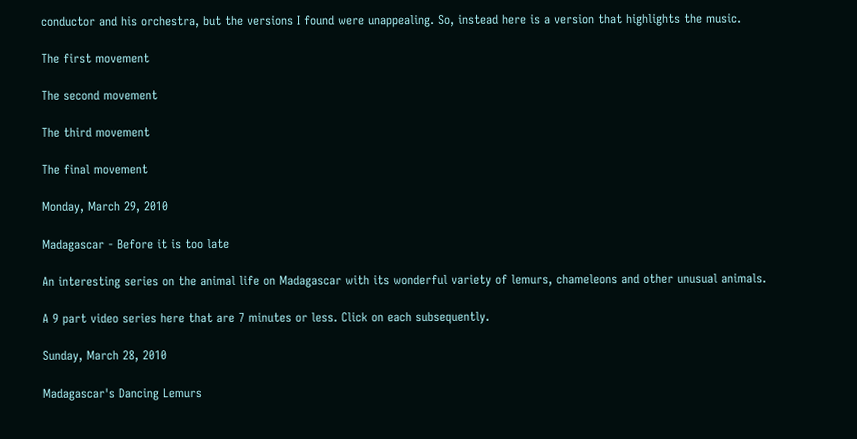conductor and his orchestra, but the versions I found were unappealing. So, instead here is a version that highlights the music.

The first movement

The second movement

The third movement

The final movement

Monday, March 29, 2010

Madagascar - Before it is too late

An interesting series on the animal life on Madagascar with its wonderful variety of lemurs, chameleons and other unusual animals.

A 9 part video series here that are 7 minutes or less. Click on each subsequently.

Sunday, March 28, 2010

Madagascar's Dancing Lemurs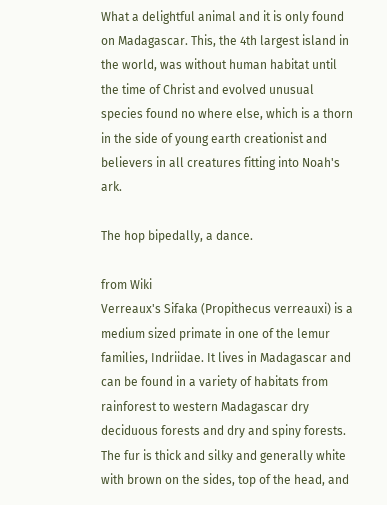What a delightful animal and it is only found on Madagascar. This, the 4th largest island in the world, was without human habitat until the time of Christ and evolved unusual species found no where else, which is a thorn in the side of young earth creationist and believers in all creatures fitting into Noah's ark.

The hop bipedally, a dance.

from Wiki
Verreaux's Sifaka (Propithecus verreauxi) is a medium sized primate in one of the lemur families, Indriidae. It lives in Madagascar and can be found in a variety of habitats from rainforest to western Madagascar dry deciduous forests and dry and spiny forests. The fur is thick and silky and generally white with brown on the sides, top of the head, and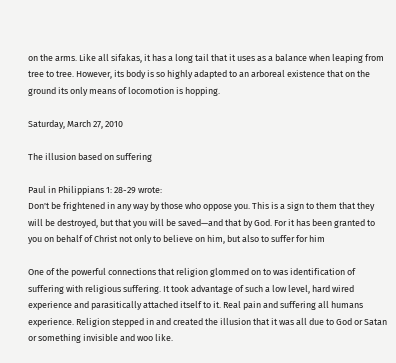on the arms. Like all sifakas, it has a long tail that it uses as a balance when leaping from tree to tree. However, its body is so highly adapted to an arboreal existence that on the ground its only means of locomotion is hopping.

Saturday, March 27, 2010

The illusion based on suffering

Paul in Philippians 1: 28-29 wrote:
Don't be frightened in any way by those who oppose you. This is a sign to them that they will be destroyed, but that you will be saved—and that by God. For it has been granted to you on behalf of Christ not only to believe on him, but also to suffer for him

One of the powerful connections that religion glommed on to was identification of suffering with religious suffering. It took advantage of such a low level, hard wired experience and parasitically attached itself to it. Real pain and suffering all humans experience. Religion stepped in and created the illusion that it was all due to God or Satan or something invisible and woo like.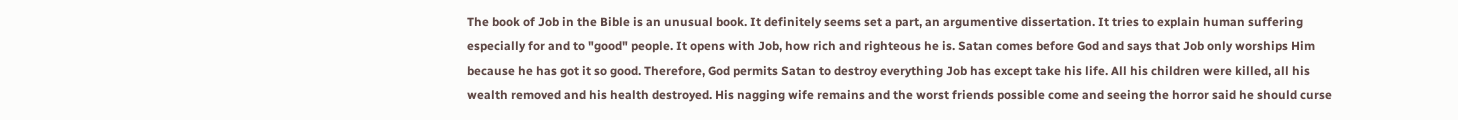The book of Job in the Bible is an unusual book. It definitely seems set a part, an argumentive dissertation. It tries to explain human suffering especially for and to "good" people. It opens with Job, how rich and righteous he is. Satan comes before God and says that Job only worships Him because he has got it so good. Therefore, God permits Satan to destroy everything Job has except take his life. All his children were killed, all his wealth removed and his health destroyed. His nagging wife remains and the worst friends possible come and seeing the horror said he should curse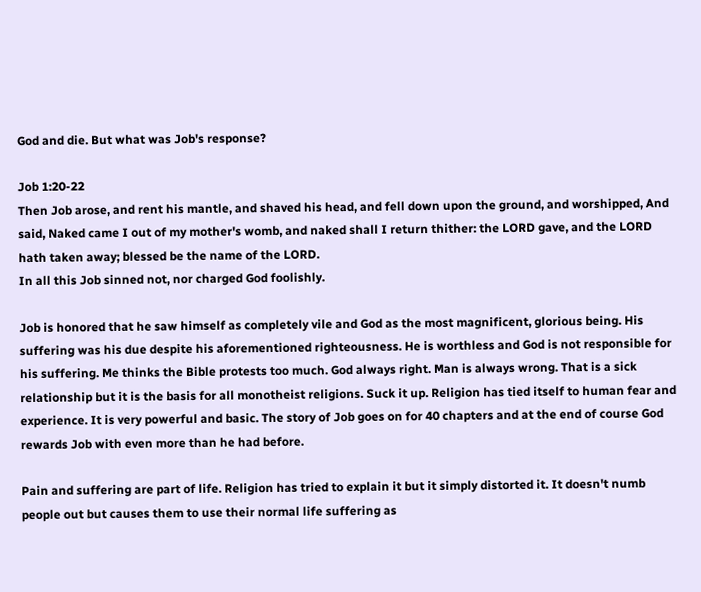God and die. But what was Job's response?

Job 1:20-22
Then Job arose, and rent his mantle, and shaved his head, and fell down upon the ground, and worshipped, And said, Naked came I out of my mother's womb, and naked shall I return thither: the LORD gave, and the LORD hath taken away; blessed be the name of the LORD.
In all this Job sinned not, nor charged God foolishly.

Job is honored that he saw himself as completely vile and God as the most magnificent, glorious being. His suffering was his due despite his aforementioned righteousness. He is worthless and God is not responsible for his suffering. Me thinks the Bible protests too much. God always right. Man is always wrong. That is a sick relationship but it is the basis for all monotheist religions. Suck it up. Religion has tied itself to human fear and experience. It is very powerful and basic. The story of Job goes on for 40 chapters and at the end of course God rewards Job with even more than he had before.

Pain and suffering are part of life. Religion has tried to explain it but it simply distorted it. It doesn't numb people out but causes them to use their normal life suffering as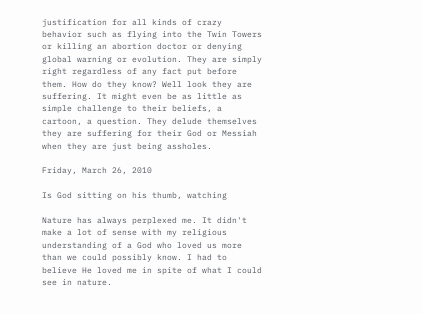justification for all kinds of crazy behavior such as flying into the Twin Towers or killing an abortion doctor or denying global warning or evolution. They are simply right regardless of any fact put before them. How do they know? Well look they are suffering. It might even be as little as simple challenge to their beliefs, a cartoon, a question. They delude themselves they are suffering for their God or Messiah when they are just being assholes.

Friday, March 26, 2010

Is God sitting on his thumb, watching

Nature has always perplexed me. It didn't make a lot of sense with my religious understanding of a God who loved us more than we could possibly know. I had to believe He loved me in spite of what I could see in nature.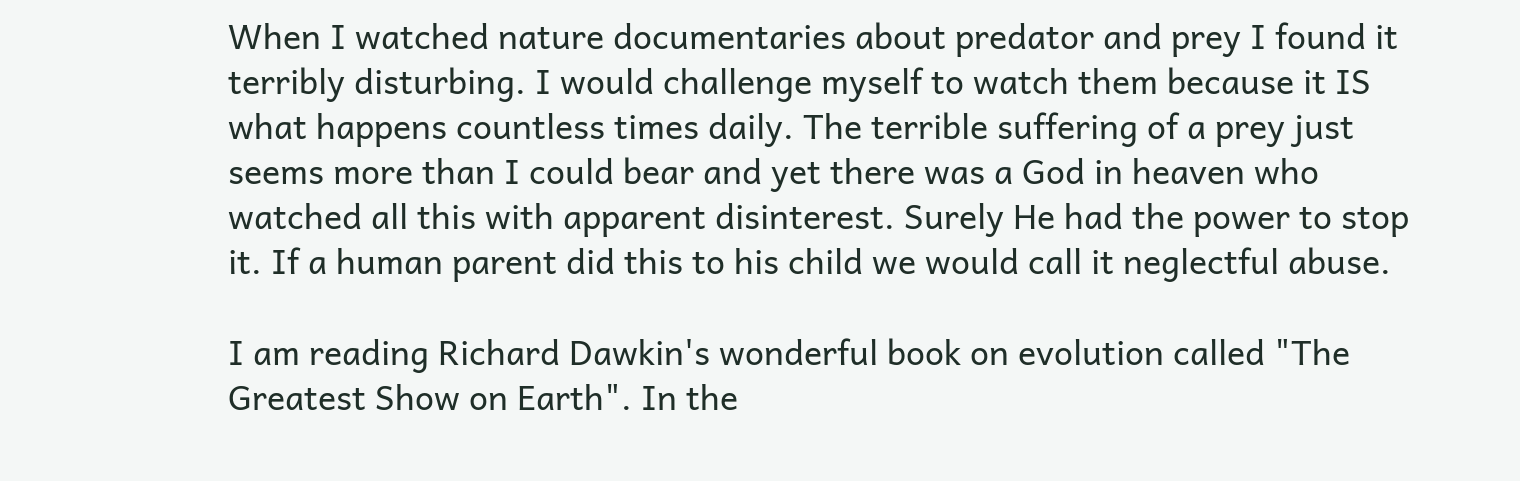When I watched nature documentaries about predator and prey I found it terribly disturbing. I would challenge myself to watch them because it IS what happens countless times daily. The terrible suffering of a prey just seems more than I could bear and yet there was a God in heaven who watched all this with apparent disinterest. Surely He had the power to stop it. If a human parent did this to his child we would call it neglectful abuse.

I am reading Richard Dawkin's wonderful book on evolution called "The Greatest Show on Earth". In the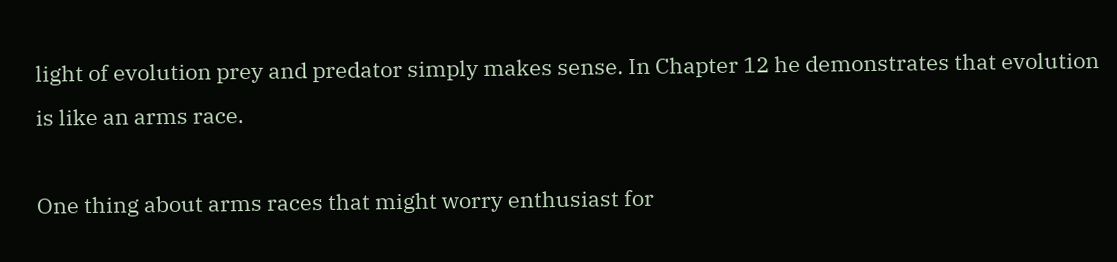light of evolution prey and predator simply makes sense. In Chapter 12 he demonstrates that evolution is like an arms race.

One thing about arms races that might worry enthusiast for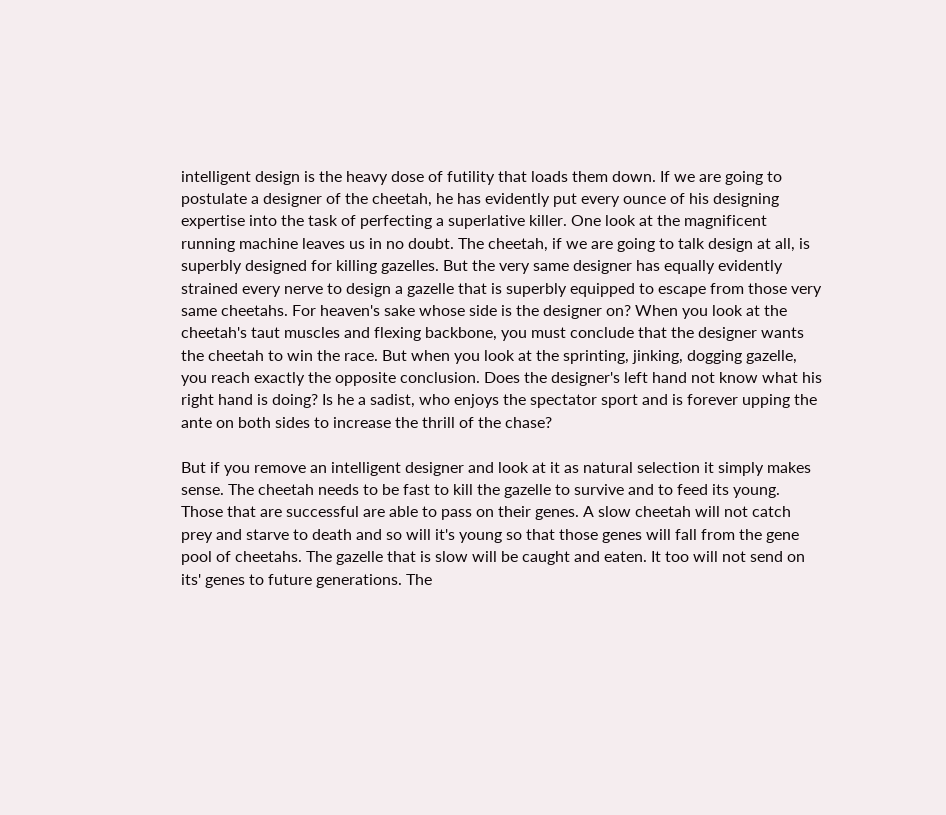intelligent design is the heavy dose of futility that loads them down. If we are going to postulate a designer of the cheetah, he has evidently put every ounce of his designing expertise into the task of perfecting a superlative killer. One look at the magnificent running machine leaves us in no doubt. The cheetah, if we are going to talk design at all, is superbly designed for killing gazelles. But the very same designer has equally evidently strained every nerve to design a gazelle that is superbly equipped to escape from those very same cheetahs. For heaven's sake whose side is the designer on? When you look at the cheetah's taut muscles and flexing backbone, you must conclude that the designer wants the cheetah to win the race. But when you look at the sprinting, jinking, dogging gazelle, you reach exactly the opposite conclusion. Does the designer's left hand not know what his right hand is doing? Is he a sadist, who enjoys the spectator sport and is forever upping the ante on both sides to increase the thrill of the chase?

But if you remove an intelligent designer and look at it as natural selection it simply makes sense. The cheetah needs to be fast to kill the gazelle to survive and to feed its young. Those that are successful are able to pass on their genes. A slow cheetah will not catch prey and starve to death and so will it's young so that those genes will fall from the gene pool of cheetahs. The gazelle that is slow will be caught and eaten. It too will not send on its' genes to future generations. The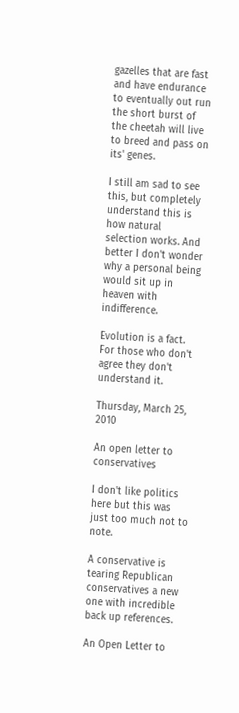gazelles that are fast and have endurance to eventually out run the short burst of the cheetah will live to breed and pass on its' genes.

I still am sad to see this, but completely understand this is how natural selection works. And better I don't wonder why a personal being would sit up in heaven with indifference.

Evolution is a fact. For those who don't agree they don't understand it.

Thursday, March 25, 2010

An open letter to conservatives

I don't like politics here but this was just too much not to note.

A conservative is tearing Republican conservatives a new one with incredible back up references.

An Open Letter to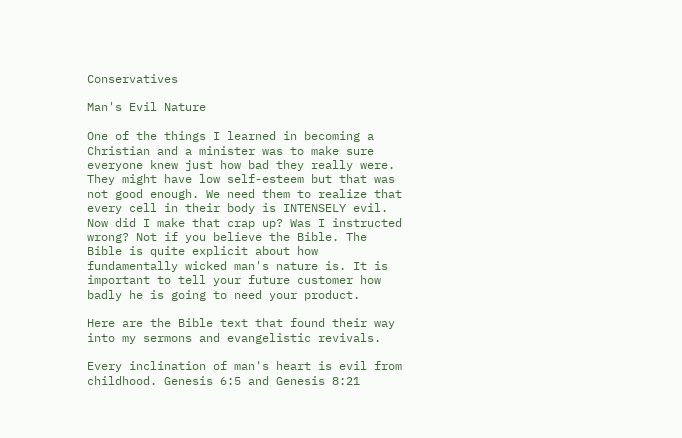Conservatives

Man's Evil Nature

One of the things I learned in becoming a Christian and a minister was to make sure everyone knew just how bad they really were. They might have low self-esteem but that was not good enough. We need them to realize that every cell in their body is INTENSELY evil. Now did I make that crap up? Was I instructed wrong? Not if you believe the Bible. The Bible is quite explicit about how fundamentally wicked man's nature is. It is important to tell your future customer how badly he is going to need your product.

Here are the Bible text that found their way into my sermons and evangelistic revivals.

Every inclination of man's heart is evil from childhood. Genesis 6:5 and Genesis 8:21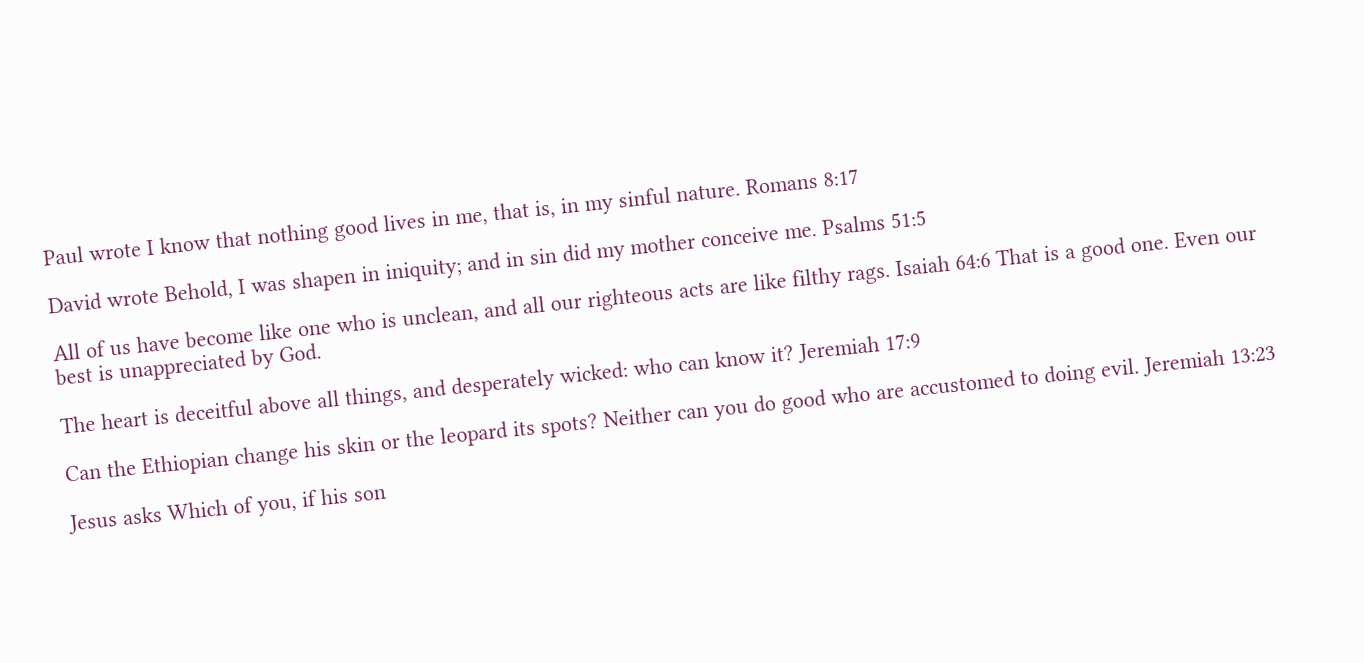Paul wrote I know that nothing good lives in me, that is, in my sinful nature. Romans 8:17

David wrote Behold, I was shapen in iniquity; and in sin did my mother conceive me. Psalms 51:5

All of us have become like one who is unclean, and all our righteous acts are like filthy rags. Isaiah 64:6 That is a good one. Even our best is unappreciated by God.

The heart is deceitful above all things, and desperately wicked: who can know it? Jeremiah 17:9

Can the Ethiopian change his skin or the leopard its spots? Neither can you do good who are accustomed to doing evil. Jeremiah 13:23

Jesus asks Which of you, if his son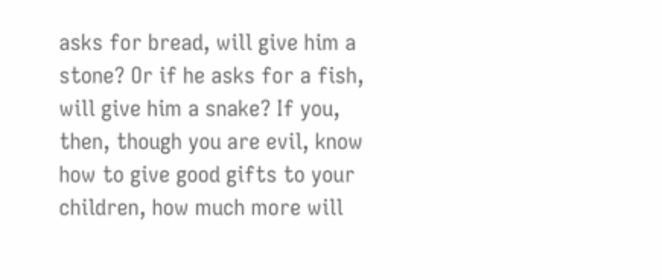asks for bread, will give him a stone? Or if he asks for a fish, will give him a snake? If you, then, though you are evil, know how to give good gifts to your children, how much more will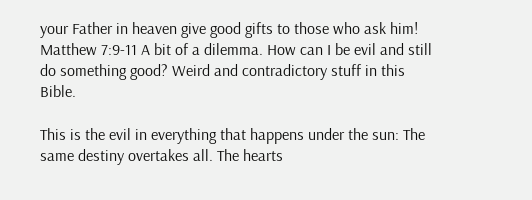your Father in heaven give good gifts to those who ask him! Matthew 7:9-11 A bit of a dilemma. How can I be evil and still do something good? Weird and contradictory stuff in this Bible.

This is the evil in everything that happens under the sun: The same destiny overtakes all. The hearts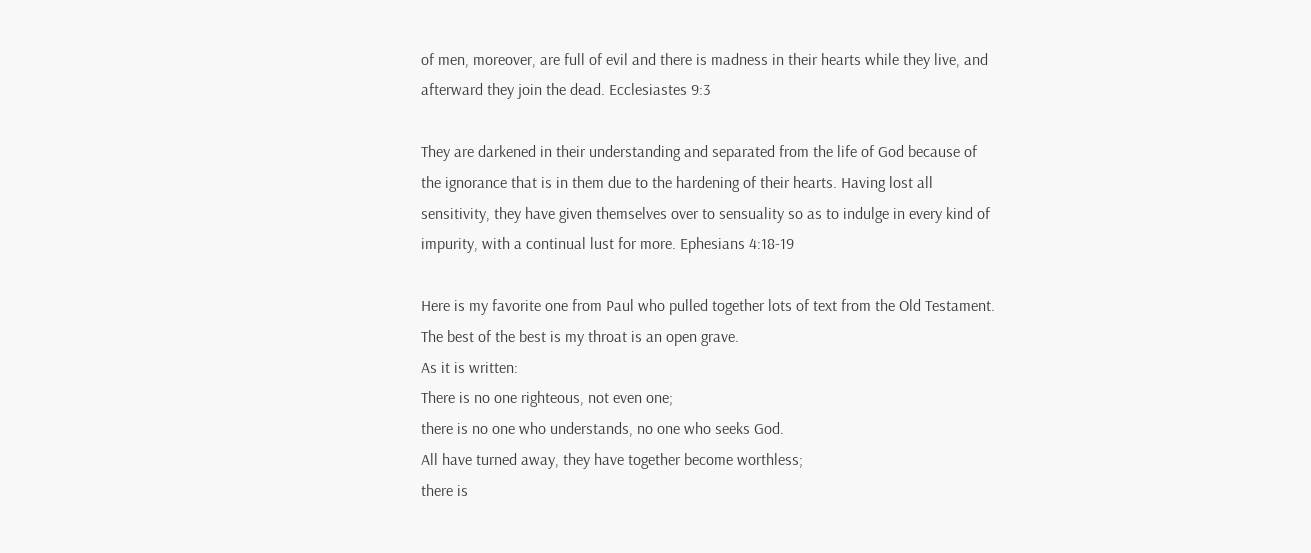of men, moreover, are full of evil and there is madness in their hearts while they live, and afterward they join the dead. Ecclesiastes 9:3

They are darkened in their understanding and separated from the life of God because of the ignorance that is in them due to the hardening of their hearts. Having lost all sensitivity, they have given themselves over to sensuality so as to indulge in every kind of impurity, with a continual lust for more. Ephesians 4:18-19

Here is my favorite one from Paul who pulled together lots of text from the Old Testament. The best of the best is my throat is an open grave.
As it is written:
There is no one righteous, not even one;
there is no one who understands, no one who seeks God.
All have turned away, they have together become worthless;
there is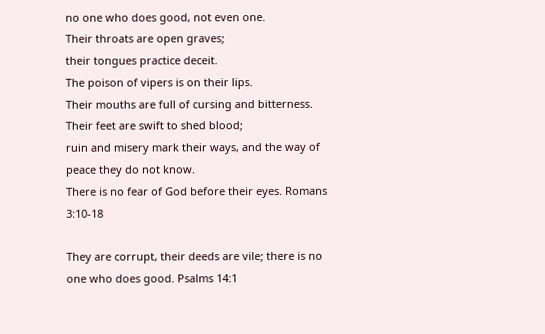no one who does good, not even one.
Their throats are open graves;
their tongues practice deceit.
The poison of vipers is on their lips.
Their mouths are full of cursing and bitterness.
Their feet are swift to shed blood;
ruin and misery mark their ways, and the way of peace they do not know.
There is no fear of God before their eyes. Romans 3:10-18

They are corrupt, their deeds are vile; there is no one who does good. Psalms 14:1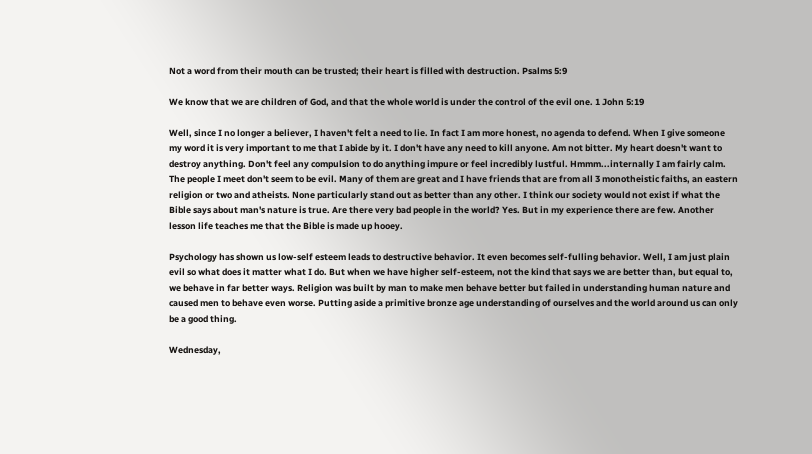Not a word from their mouth can be trusted; their heart is filled with destruction. Psalms 5:9

We know that we are children of God, and that the whole world is under the control of the evil one. 1 John 5:19

Well, since I no longer a believer, I haven't felt a need to lie. In fact I am more honest, no agenda to defend. When I give someone my word it is very important to me that I abide by it. I don't have any need to kill anyone. Am not bitter. My heart doesn't want to destroy anything. Don't feel any compulsion to do anything impure or feel incredibly lustful. Hmmm...internally I am fairly calm. The people I meet don't seem to be evil. Many of them are great and I have friends that are from all 3 monotheistic faiths, an eastern religion or two and atheists. None particularly stand out as better than any other. I think our society would not exist if what the Bible says about man's nature is true. Are there very bad people in the world? Yes. But in my experience there are few. Another lesson life teaches me that the Bible is made up hooey.

Psychology has shown us low-self esteem leads to destructive behavior. It even becomes self-fulling behavior. Well, I am just plain evil so what does it matter what I do. But when we have higher self-esteem, not the kind that says we are better than, but equal to, we behave in far better ways. Religion was built by man to make men behave better but failed in understanding human nature and caused men to behave even worse. Putting aside a primitive bronze age understanding of ourselves and the world around us can only be a good thing.

Wednesday,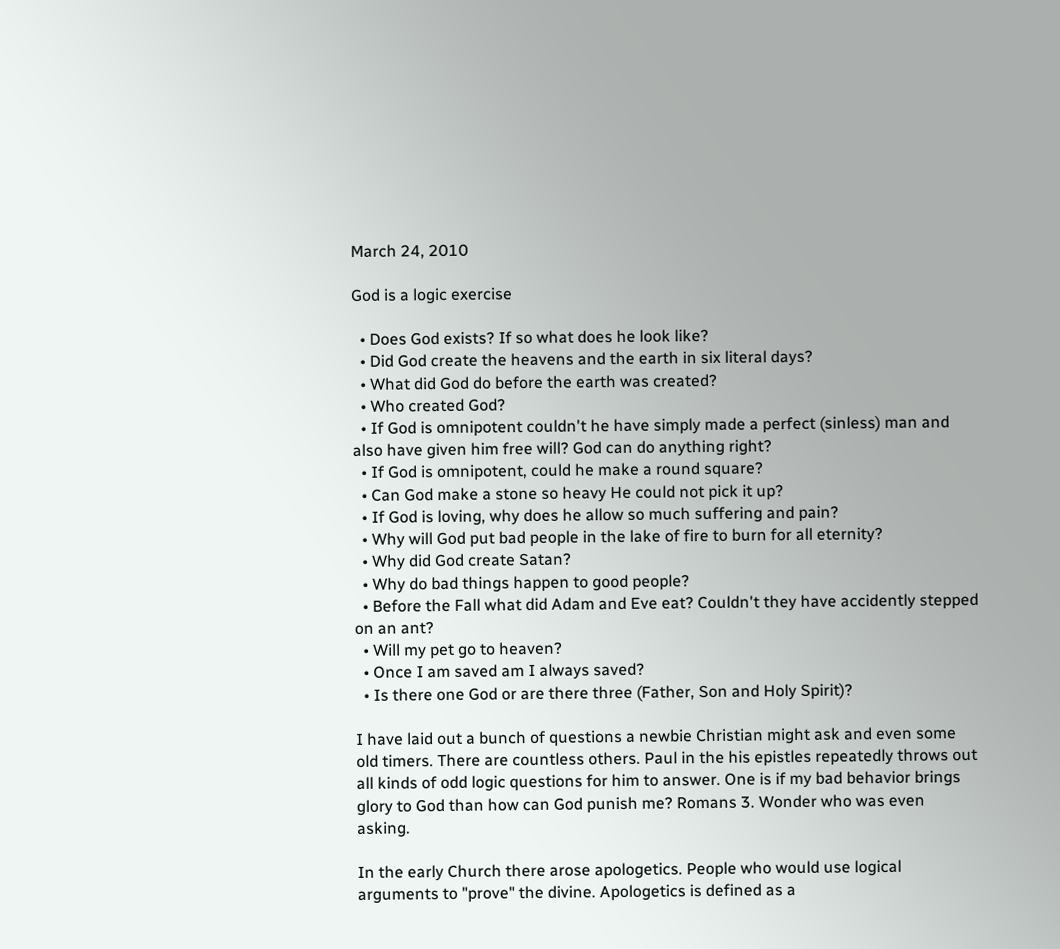March 24, 2010

God is a logic exercise

  • Does God exists? If so what does he look like?
  • Did God create the heavens and the earth in six literal days?
  • What did God do before the earth was created?
  • Who created God?
  • If God is omnipotent couldn't he have simply made a perfect (sinless) man and also have given him free will? God can do anything right?
  • If God is omnipotent, could he make a round square?
  • Can God make a stone so heavy He could not pick it up?
  • If God is loving, why does he allow so much suffering and pain?
  • Why will God put bad people in the lake of fire to burn for all eternity?
  • Why did God create Satan?
  • Why do bad things happen to good people?
  • Before the Fall what did Adam and Eve eat? Couldn't they have accidently stepped on an ant?
  • Will my pet go to heaven?
  • Once I am saved am I always saved?
  • Is there one God or are there three (Father, Son and Holy Spirit)?

I have laid out a bunch of questions a newbie Christian might ask and even some old timers. There are countless others. Paul in the his epistles repeatedly throws out all kinds of odd logic questions for him to answer. One is if my bad behavior brings glory to God than how can God punish me? Romans 3. Wonder who was even asking.

In the early Church there arose apologetics. People who would use logical arguments to "prove" the divine. Apologetics is defined as a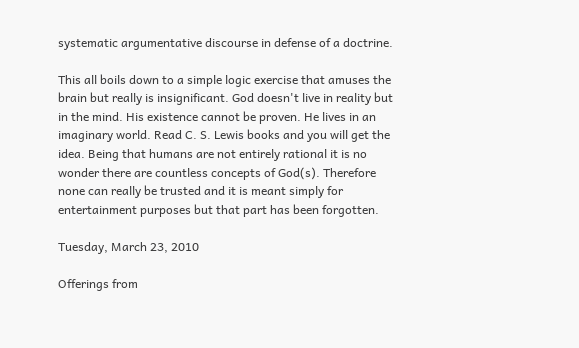systematic argumentative discourse in defense of a doctrine.

This all boils down to a simple logic exercise that amuses the brain but really is insignificant. God doesn't live in reality but in the mind. His existence cannot be proven. He lives in an imaginary world. Read C. S. Lewis books and you will get the idea. Being that humans are not entirely rational it is no wonder there are countless concepts of God(s). Therefore none can really be trusted and it is meant simply for entertainment purposes but that part has been forgotten.

Tuesday, March 23, 2010

Offerings from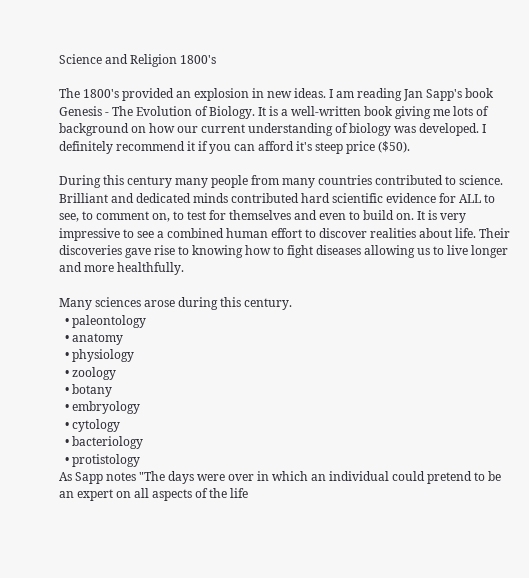Science and Religion 1800's

The 1800's provided an explosion in new ideas. I am reading Jan Sapp's book Genesis - The Evolution of Biology. It is a well-written book giving me lots of background on how our current understanding of biology was developed. I definitely recommend it if you can afford it's steep price ($50).

During this century many people from many countries contributed to science. Brilliant and dedicated minds contributed hard scientific evidence for ALL to see, to comment on, to test for themselves and even to build on. It is very impressive to see a combined human effort to discover realities about life. Their discoveries gave rise to knowing how to fight diseases allowing us to live longer and more healthfully.

Many sciences arose during this century.
  • paleontology
  • anatomy
  • physiology
  • zoology
  • botany
  • embryology
  • cytology
  • bacteriology
  • protistology
As Sapp notes "The days were over in which an individual could pretend to be an expert on all aspects of the life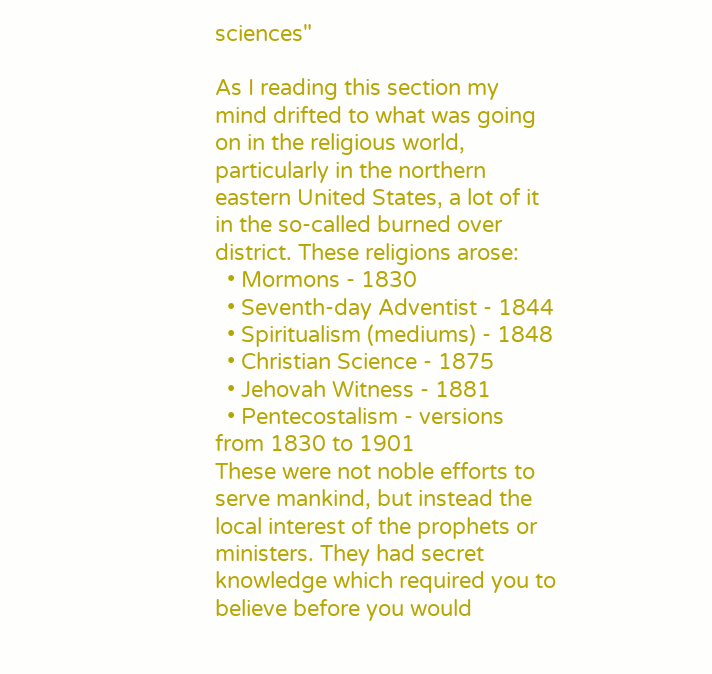sciences"

As I reading this section my mind drifted to what was going on in the religious world, particularly in the northern eastern United States, a lot of it in the so-called burned over district. These religions arose:
  • Mormons - 1830
  • Seventh-day Adventist - 1844
  • Spiritualism (mediums) - 1848
  • Christian Science - 1875
  • Jehovah Witness - 1881
  • Pentecostalism - versions from 1830 to 1901
These were not noble efforts to serve mankind, but instead the local interest of the prophets or ministers. They had secret knowledge which required you to believe before you would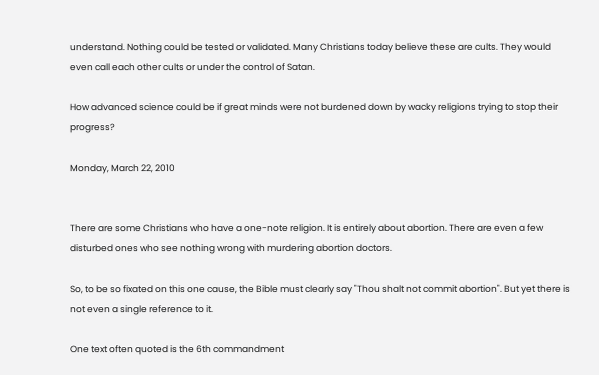understand. Nothing could be tested or validated. Many Christians today believe these are cults. They would even call each other cults or under the control of Satan.

How advanced science could be if great minds were not burdened down by wacky religions trying to stop their progress?

Monday, March 22, 2010


There are some Christians who have a one-note religion. It is entirely about abortion. There are even a few disturbed ones who see nothing wrong with murdering abortion doctors.

So, to be so fixated on this one cause, the Bible must clearly say "Thou shalt not commit abortion". But yet there is not even a single reference to it.

One text often quoted is the 6th commandment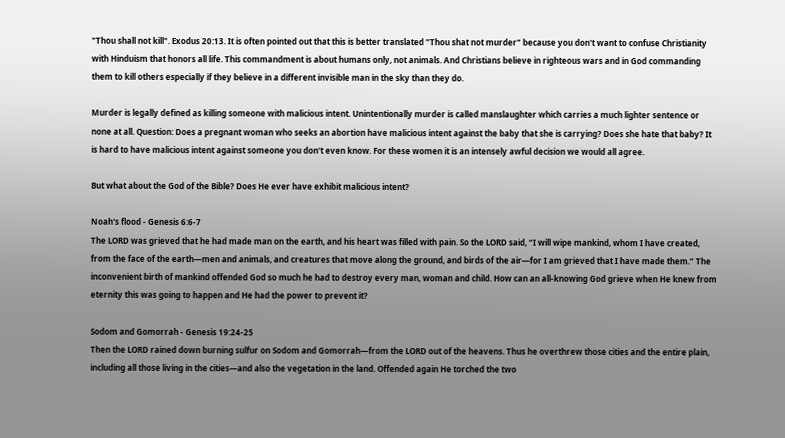"Thou shall not kill". Exodus 20:13. It is often pointed out that this is better translated "Thou shat not murder" because you don't want to confuse Christianity with Hinduism that honors all life. This commandment is about humans only, not animals. And Christians believe in righteous wars and in God commanding them to kill others especially if they believe in a different invisible man in the sky than they do.

Murder is legally defined as killing someone with malicious intent. Unintentionally murder is called manslaughter which carries a much lighter sentence or none at all. Question: Does a pregnant woman who seeks an abortion have malicious intent against the baby that she is carrying? Does she hate that baby? It is hard to have malicious intent against someone you don't even know. For these women it is an intensely awful decision we would all agree.

But what about the God of the Bible? Does He ever have exhibit malicious intent?

Noah's flood - Genesis 6:6-7
The LORD was grieved that he had made man on the earth, and his heart was filled with pain. So the LORD said, “I will wipe mankind, whom I have created, from the face of the earth—men and animals, and creatures that move along the ground, and birds of the air—for I am grieved that I have made them.” The inconvenient birth of mankind offended God so much he had to destroy every man, woman and child. How can an all-knowing God grieve when He knew from eternity this was going to happen and He had the power to prevent it?

Sodom and Gomorrah - Genesis 19:24-25
Then the LORD rained down burning sulfur on Sodom and Gomorrah—from the LORD out of the heavens. Thus he overthrew those cities and the entire plain, including all those living in the cities—and also the vegetation in the land. Offended again He torched the two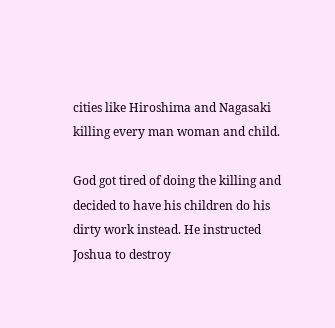cities like Hiroshima and Nagasaki killing every man woman and child.

God got tired of doing the killing and decided to have his children do his dirty work instead. He instructed Joshua to destroy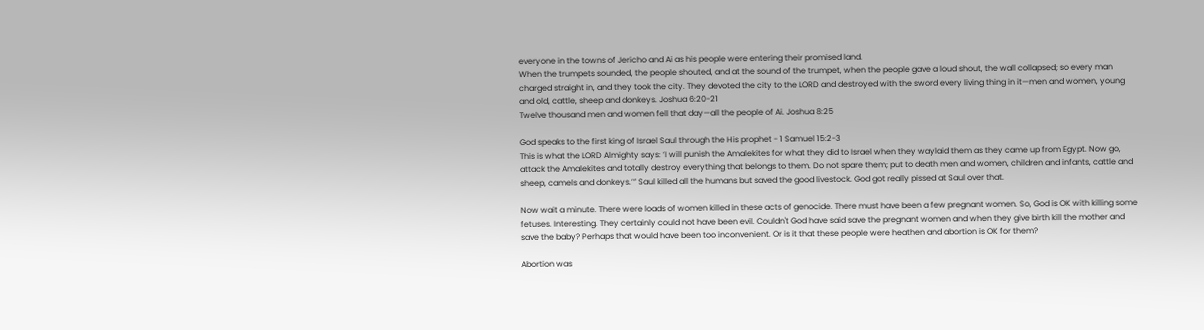everyone in the towns of Jericho and Ai as his people were entering their promised land.
When the trumpets sounded, the people shouted, and at the sound of the trumpet, when the people gave a loud shout, the wall collapsed; so every man charged straight in, and they took the city. They devoted the city to the LORD and destroyed with the sword every living thing in it—men and women, young and old, cattle, sheep and donkeys. Joshua 6:20-21
Twelve thousand men and women fell that day—all the people of Ai. Joshua 8:25

God speaks to the first king of Israel Saul through the His prophet - 1 Samuel 15:2-3
This is what the LORD Almighty says: ‘I will punish the Amalekites for what they did to Israel when they waylaid them as they came up from Egypt. Now go, attack the Amalekites and totally destroy everything that belongs to them. Do not spare them; put to death men and women, children and infants, cattle and sheep, camels and donkeys.’” Saul killed all the humans but saved the good livestock. God got really pissed at Saul over that.

Now wait a minute. There were loads of women killed in these acts of genocide. There must have been a few pregnant women. So, God is OK with killing some fetuses. Interesting. They certainly could not have been evil. Couldn't God have said save the pregnant women and when they give birth kill the mother and save the baby? Perhaps that would have been too inconvenient. Or is it that these people were heathen and abortion is OK for them?

Abortion was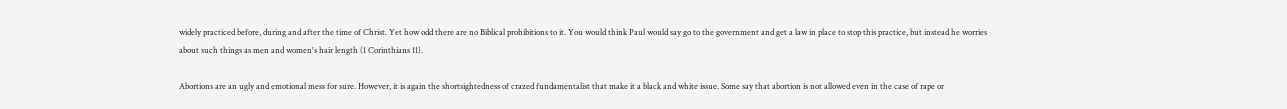widely practiced before, during and after the time of Christ. Yet how odd there are no Biblical prohibitions to it. You would think Paul would say go to the government and get a law in place to stop this practice, but instead he worries about such things as men and women's hair length (1 Corinthians 11).

Abortions are an ugly and emotional mess for sure. However, it is again the shortsightedness of crazed fundamentalist that make it a black and white issue. Some say that abortion is not allowed even in the case of rape or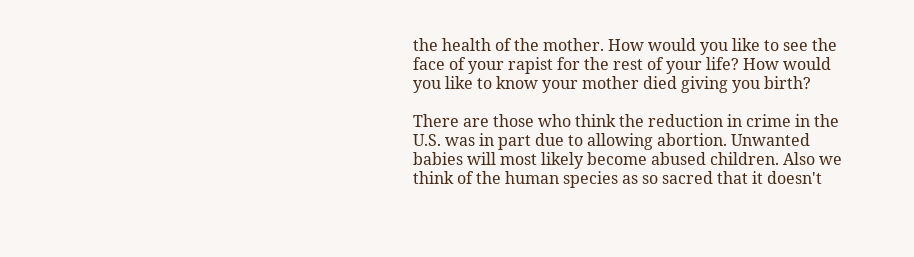the health of the mother. How would you like to see the face of your rapist for the rest of your life? How would you like to know your mother died giving you birth?

There are those who think the reduction in crime in the U.S. was in part due to allowing abortion. Unwanted babies will most likely become abused children. Also we think of the human species as so sacred that it doesn't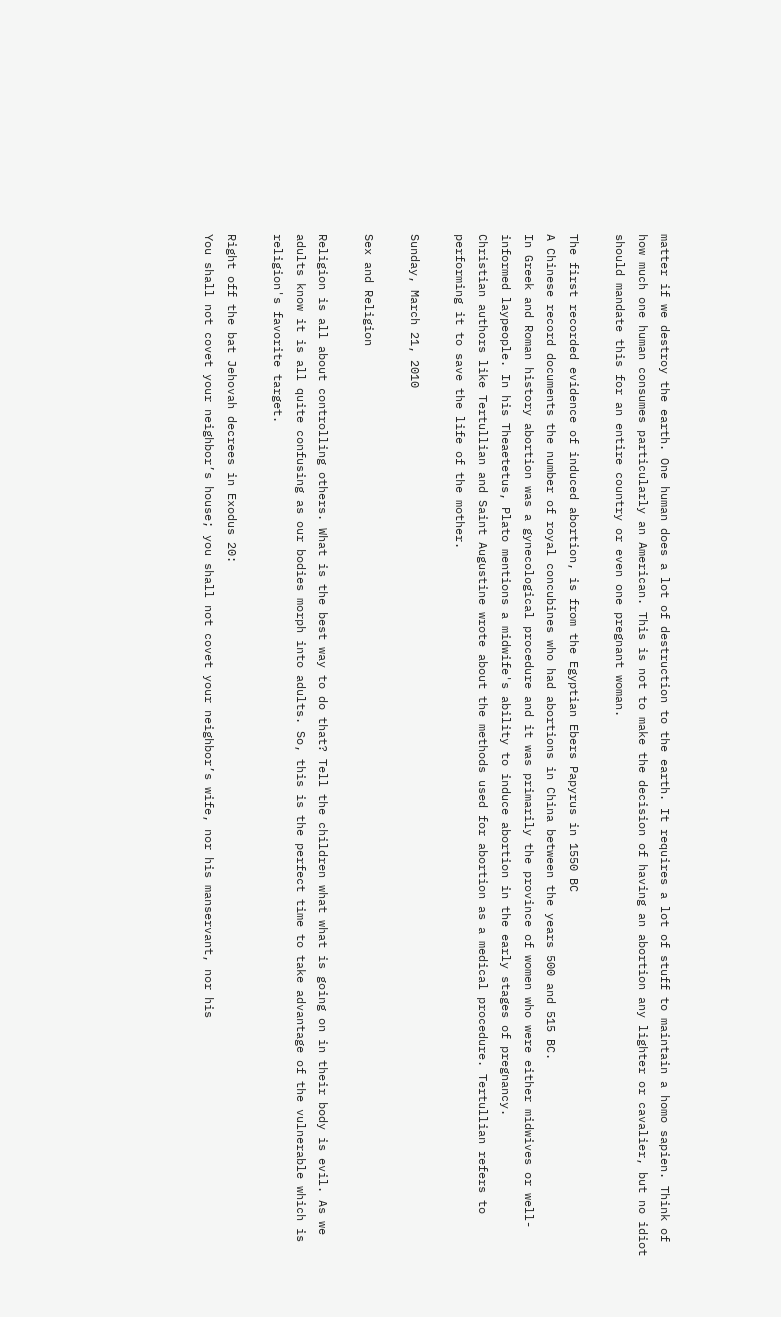matter if we destroy the earth. One human does a lot of destruction to the earth. It requires a lot of stuff to maintain a homo sapien. Think of how much one human consumes particularly an American. This is not to make the decision of having an abortion any lighter or cavalier, but no idiot should mandate this for an entire country or even one pregnant woman.

The first recorded evidence of induced abortion, is from the Egyptian Ebers Papyrus in 1550 BC
A Chinese record documents the number of royal concubines who had abortions in China between the years 500 and 515 BC.
In Greek and Roman history abortion was a gynecological procedure and it was primarily the province of women who were either midwives or well-informed laypeople. In his Theaetetus, Plato mentions a midwife's ability to induce abortion in the early stages of pregnancy.
Christian authors like Tertullian and Saint Augustine wrote about the methods used for abortion as a medical procedure. Tertullian refers to performing it to save the life of the mother.

Sunday, March 21, 2010

Sex and Religion

Religion is all about controlling others. What is the best way to do that? Tell the children what what is going on in their body is evil. As we adults know it is all quite confusing as our bodies morph into adults. So, this is the perfect time to take advantage of the vulnerable which is religion's favorite target.

Right off the bat Jehovah decrees in Exodus 20:
You shall not covet your neighbor’s house; you shall not covet your neighbor’s wife, nor his manservant, nor his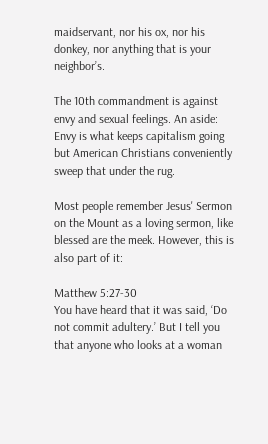maidservant, nor his ox, nor his donkey, nor anything that is your neighbor’s.

The 10th commandment is against envy and sexual feelings. An aside: Envy is what keeps capitalism going but American Christians conveniently sweep that under the rug.

Most people remember Jesus' Sermon on the Mount as a loving sermon, like blessed are the meek. However, this is also part of it:

Matthew 5:27-30
You have heard that it was said, ‘Do not commit adultery.’ But I tell you that anyone who looks at a woman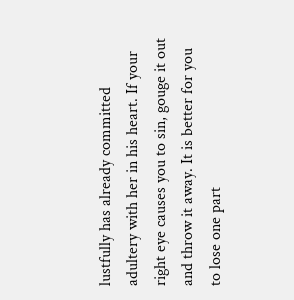lustfully has already committed adultery with her in his heart. If your right eye causes you to sin, gouge it out and throw it away. It is better for you to lose one part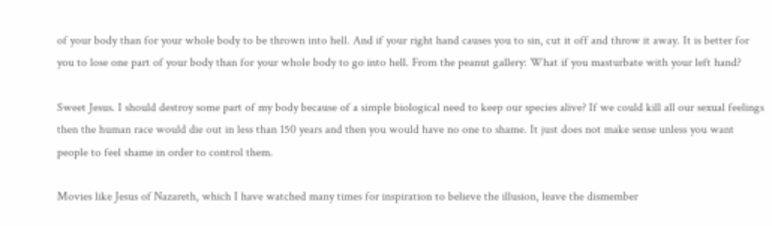of your body than for your whole body to be thrown into hell. And if your right hand causes you to sin, cut it off and throw it away. It is better for you to lose one part of your body than for your whole body to go into hell. From the peanut gallery: What if you masturbate with your left hand?

Sweet Jesus. I should destroy some part of my body because of a simple biological need to keep our species alive? If we could kill all our sexual feelings then the human race would die out in less than 150 years and then you would have no one to shame. It just does not make sense unless you want people to feel shame in order to control them.

Movies like Jesus of Nazareth, which I have watched many times for inspiration to believe the illusion, leave the dismember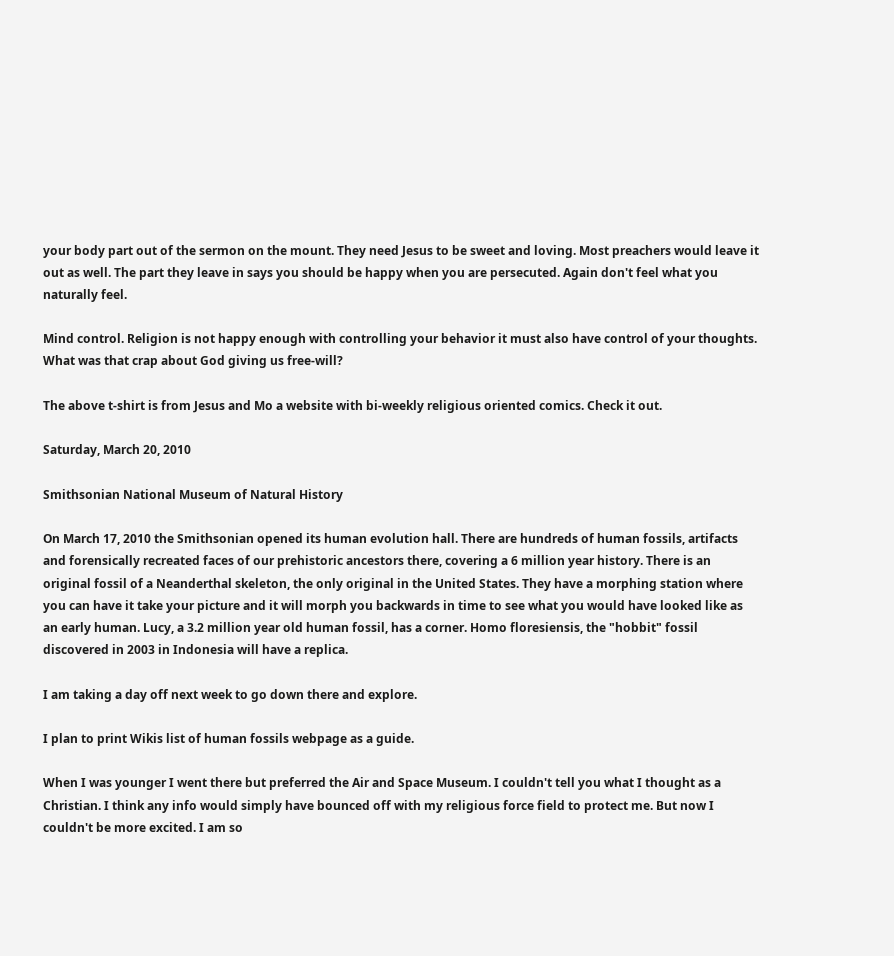your body part out of the sermon on the mount. They need Jesus to be sweet and loving. Most preachers would leave it out as well. The part they leave in says you should be happy when you are persecuted. Again don't feel what you naturally feel.

Mind control. Religion is not happy enough with controlling your behavior it must also have control of your thoughts. What was that crap about God giving us free-will?

The above t-shirt is from Jesus and Mo a website with bi-weekly religious oriented comics. Check it out.

Saturday, March 20, 2010

Smithsonian National Museum of Natural History

On March 17, 2010 the Smithsonian opened its human evolution hall. There are hundreds of human fossils, artifacts and forensically recreated faces of our prehistoric ancestors there, covering a 6 million year history. There is an original fossil of a Neanderthal skeleton, the only original in the United States. They have a morphing station where you can have it take your picture and it will morph you backwards in time to see what you would have looked like as an early human. Lucy, a 3.2 million year old human fossil, has a corner. Homo floresiensis, the "hobbit" fossil discovered in 2003 in Indonesia will have a replica.

I am taking a day off next week to go down there and explore.

I plan to print Wikis list of human fossils webpage as a guide.

When I was younger I went there but preferred the Air and Space Museum. I couldn't tell you what I thought as a Christian. I think any info would simply have bounced off with my religious force field to protect me. But now I couldn't be more excited. I am so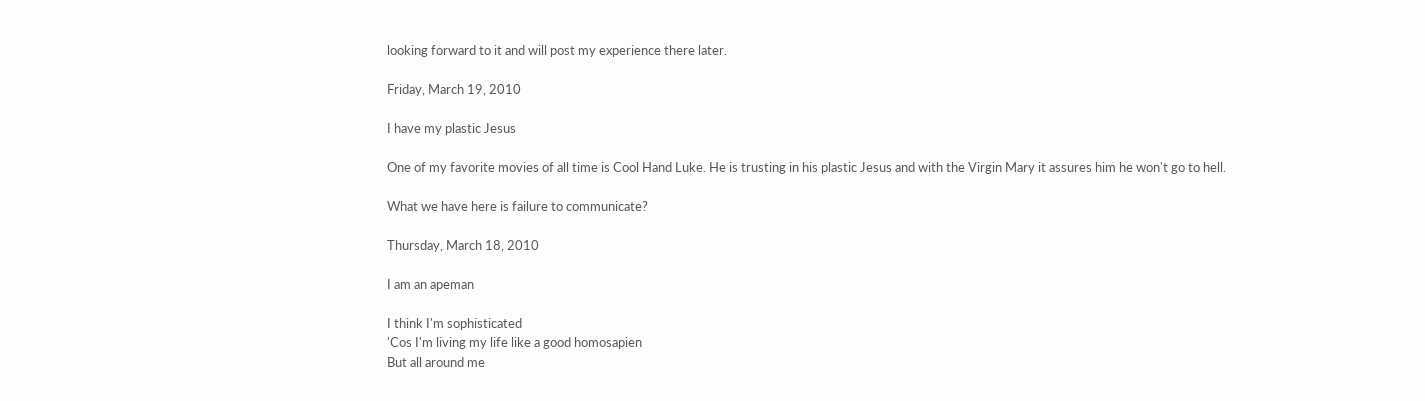looking forward to it and will post my experience there later.

Friday, March 19, 2010

I have my plastic Jesus

One of my favorite movies of all time is Cool Hand Luke. He is trusting in his plastic Jesus and with the Virgin Mary it assures him he won't go to hell.

What we have here is failure to communicate?

Thursday, March 18, 2010

I am an apeman

I think I'm sophisticated
'Cos I'm living my life like a good homosapien
But all around me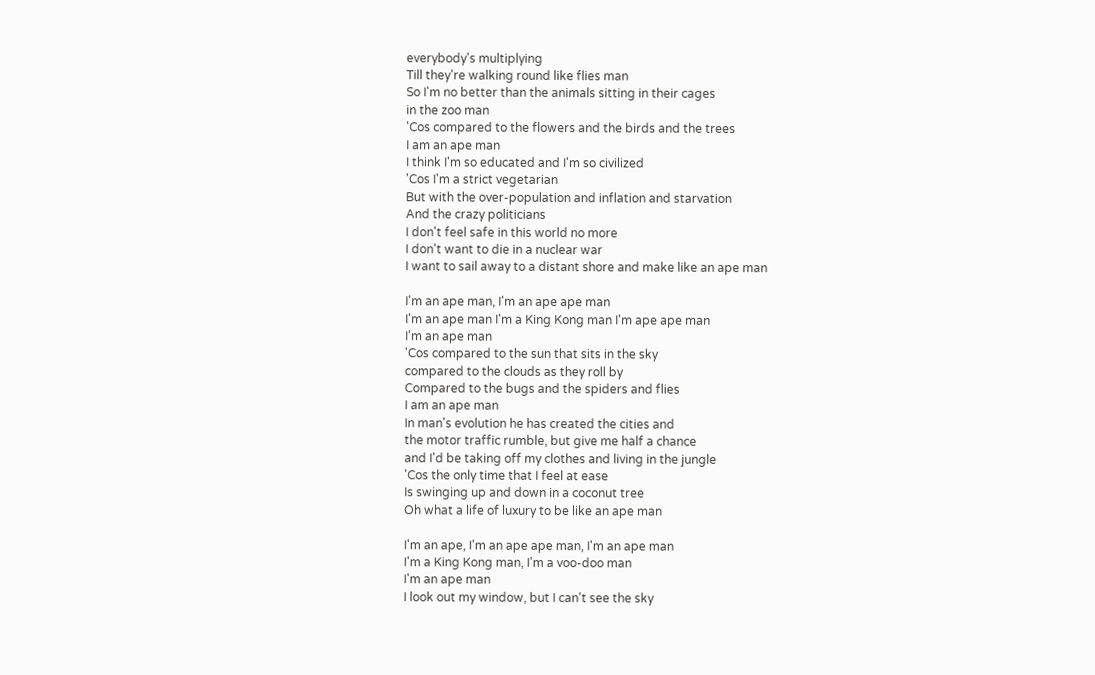everybody's multiplying
Till they're walking round like flies man
So I'm no better than the animals sitting in their cages
in the zoo man
'Cos compared to the flowers and the birds and the trees
I am an ape man
I think I'm so educated and I'm so civilized
'Cos I'm a strict vegetarian
But with the over-population and inflation and starvation
And the crazy politicians
I don't feel safe in this world no more
I don't want to die in a nuclear war
I want to sail away to a distant shore and make like an ape man

I'm an ape man, I'm an ape ape man
I'm an ape man I'm a King Kong man I'm ape ape man
I'm an ape man
'Cos compared to the sun that sits in the sky
compared to the clouds as they roll by
Compared to the bugs and the spiders and flies
I am an ape man
In man's evolution he has created the cities and
the motor traffic rumble, but give me half a chance
and I'd be taking off my clothes and living in the jungle
'Cos the only time that I feel at ease
Is swinging up and down in a coconut tree
Oh what a life of luxury to be like an ape man

I'm an ape, I'm an ape ape man, I'm an ape man
I'm a King Kong man, I'm a voo-doo man
I'm an ape man
I look out my window, but I can't see the sky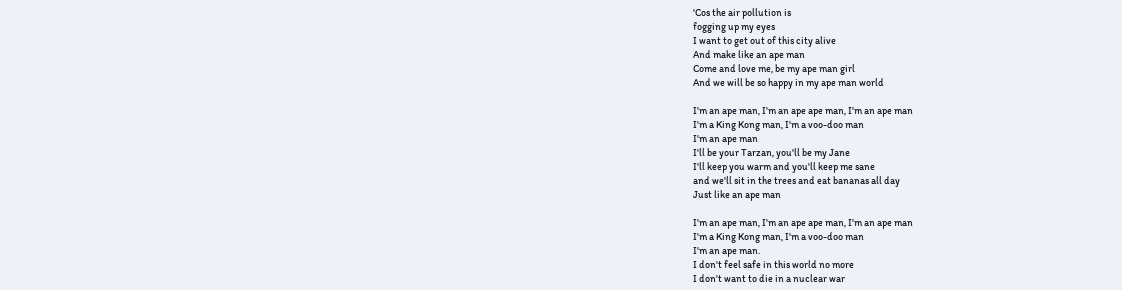'Cos the air pollution is
fogging up my eyes
I want to get out of this city alive
And make like an ape man
Come and love me, be my ape man girl
And we will be so happy in my ape man world

I'm an ape man, I'm an ape ape man, I'm an ape man
I'm a King Kong man, I'm a voo-doo man
I'm an ape man
I'll be your Tarzan, you'll be my Jane
I'll keep you warm and you'll keep me sane
and we'll sit in the trees and eat bananas all day
Just like an ape man

I'm an ape man, I'm an ape ape man, I'm an ape man
I'm a King Kong man, I'm a voo-doo man
I'm an ape man.
I don't feel safe in this world no more
I don't want to die in a nuclear war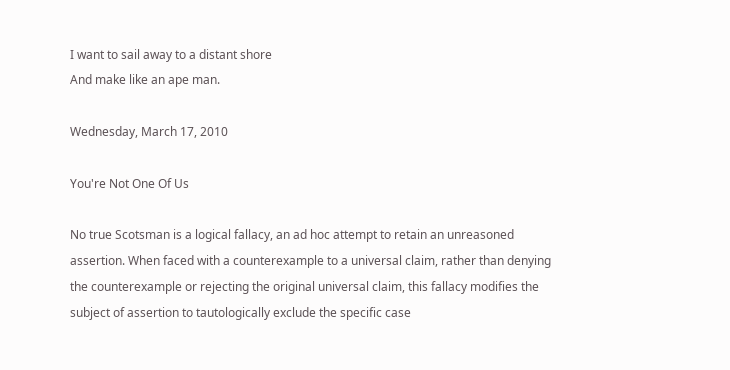I want to sail away to a distant shore
And make like an ape man.

Wednesday, March 17, 2010

You're Not One Of Us

No true Scotsman is a logical fallacy, an ad hoc attempt to retain an unreasoned assertion. When faced with a counterexample to a universal claim, rather than denying the counterexample or rejecting the original universal claim, this fallacy modifies the subject of assertion to tautologically exclude the specific case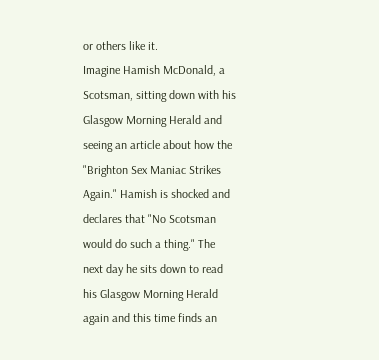or others like it.
Imagine Hamish McDonald, a Scotsman, sitting down with his Glasgow Morning Herald and seeing an article about how the "Brighton Sex Maniac Strikes Again." Hamish is shocked and declares that "No Scotsman would do such a thing." The next day he sits down to read his Glasgow Morning Herald again and this time finds an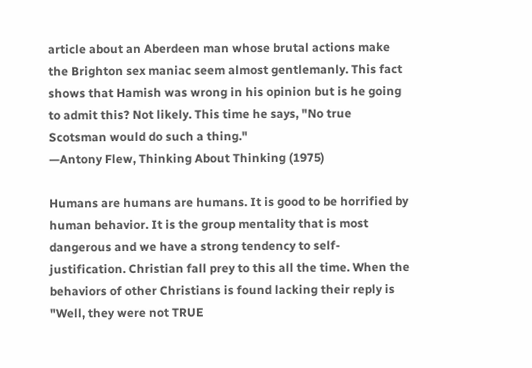article about an Aberdeen man whose brutal actions make the Brighton sex maniac seem almost gentlemanly. This fact shows that Hamish was wrong in his opinion but is he going to admit this? Not likely. This time he says, "No true Scotsman would do such a thing."
—Antony Flew, Thinking About Thinking (1975)

Humans are humans are humans. It is good to be horrified by human behavior. It is the group mentality that is most dangerous and we have a strong tendency to self-justification. Christian fall prey to this all the time. When the behaviors of other Christians is found lacking their reply is "Well, they were not TRUE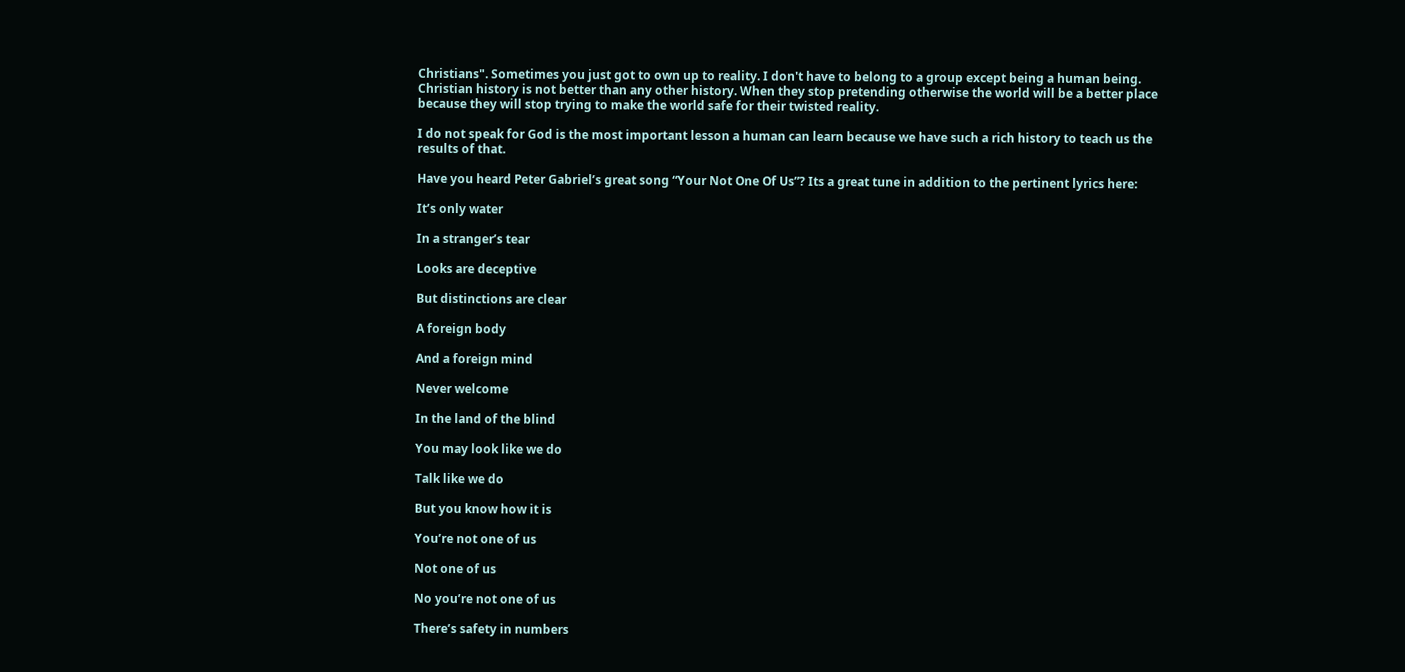Christians". Sometimes you just got to own up to reality. I don't have to belong to a group except being a human being. Christian history is not better than any other history. When they stop pretending otherwise the world will be a better place because they will stop trying to make the world safe for their twisted reality.

I do not speak for God is the most important lesson a human can learn because we have such a rich history to teach us the results of that.

Have you heard Peter Gabriel’s great song “Your Not One Of Us”? Its a great tune in addition to the pertinent lyrics here:

It’s only water

In a stranger’s tear

Looks are deceptive

But distinctions are clear

A foreign body

And a foreign mind

Never welcome

In the land of the blind

You may look like we do

Talk like we do

But you know how it is

You’re not one of us

Not one of us

No you’re not one of us

There’s safety in numbers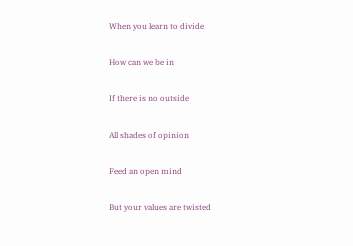When you learn to divide

How can we be in

If there is no outside

All shades of opinion

Feed an open mind

But your values are twisted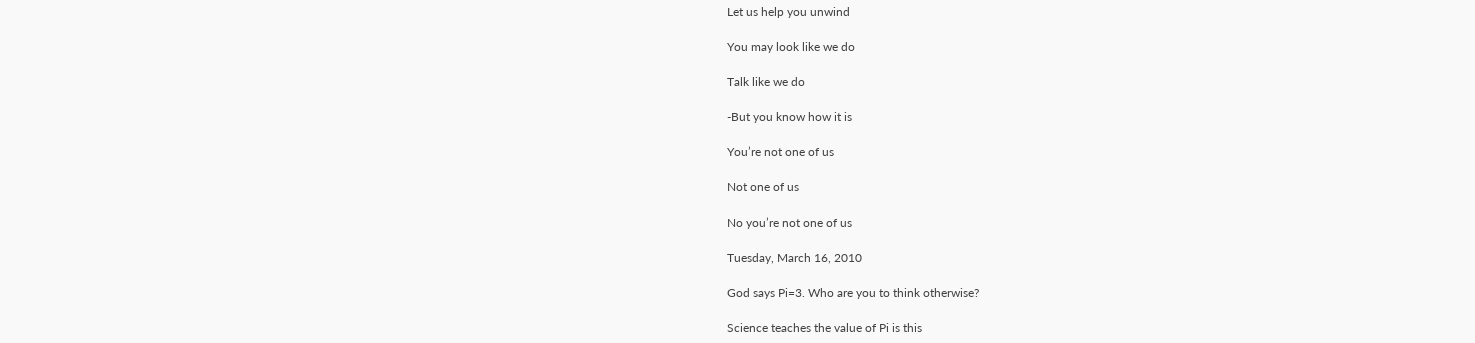Let us help you unwind

You may look like we do

Talk like we do

-But you know how it is

You’re not one of us

Not one of us

No you’re not one of us

Tuesday, March 16, 2010

God says Pi=3. Who are you to think otherwise?

Science teaches the value of Pi is this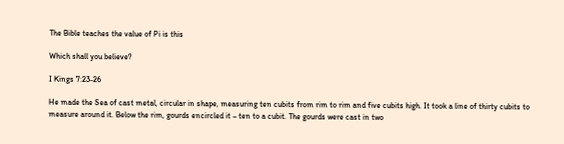The Bible teaches the value of Pi is this

Which shall you believe?

I Kings 7:23-26

He made the Sea of cast metal, circular in shape, measuring ten cubits from rim to rim and five cubits high. It took a line of thirty cubits to measure around it. Below the rim, gourds encircled it – ten to a cubit. The gourds were cast in two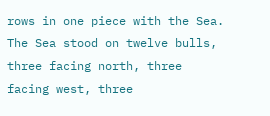rows in one piece with the Sea. The Sea stood on twelve bulls, three facing north, three facing west, three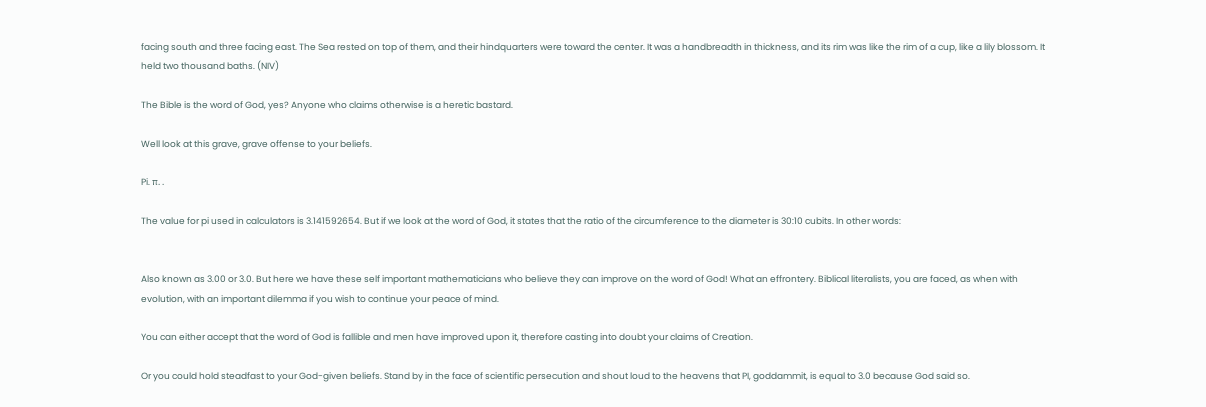facing south and three facing east. The Sea rested on top of them, and their hindquarters were toward the center. It was a handbreadth in thickness, and its rim was like the rim of a cup, like a lily blossom. It held two thousand baths. (NIV)

The Bible is the word of God, yes? Anyone who claims otherwise is a heretic bastard.

Well look at this grave, grave offense to your beliefs.

Pi. π. .

The value for pi used in calculators is 3.141592654. But if we look at the word of God, it states that the ratio of the circumference to the diameter is 30:10 cubits. In other words:


Also known as 3.00 or 3.0. But here we have these self important mathematicians who believe they can improve on the word of God! What an effrontery. Biblical literalists, you are faced, as when with evolution, with an important dilemma if you wish to continue your peace of mind.

You can either accept that the word of God is fallible and men have improved upon it, therefore casting into doubt your claims of Creation.

Or you could hold steadfast to your God-given beliefs. Stand by in the face of scientific persecution and shout loud to the heavens that PI, goddammit, is equal to 3.0 because God said so.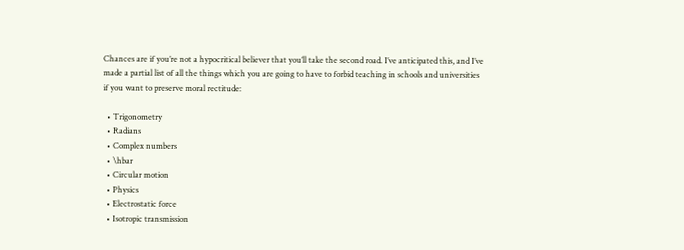Chances are if you’re not a hypocritical believer that you’ll take the second road. I’ve anticipated this, and I’ve made a partial list of all the things which you are going to have to forbid teaching in schools and universities if you want to preserve moral rectitude:

  • Trigonometry
  • Radians
  • Complex numbers
  • \hbar
  • Circular motion
  • Physics
  • Electrostatic force
  • Isotropic transmission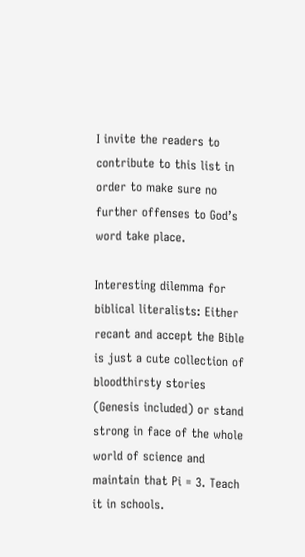I invite the readers to contribute to this list in order to make sure no further offenses to God’s word take place.

Interesting dilemma for biblical literalists: Either recant and accept the Bible is just a cute collection of bloodthirsty stories (Genesis included) or stand strong in face of the whole world of science and maintain that Pi = 3. Teach it in schools.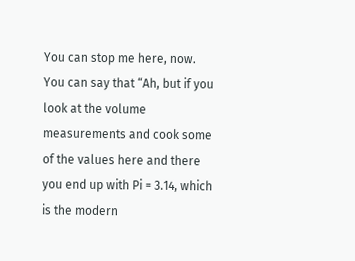You can stop me here, now. You can say that “Ah, but if you look at the volume measurements and cook some of the values here and there you end up with Pi = 3.14, which is the modern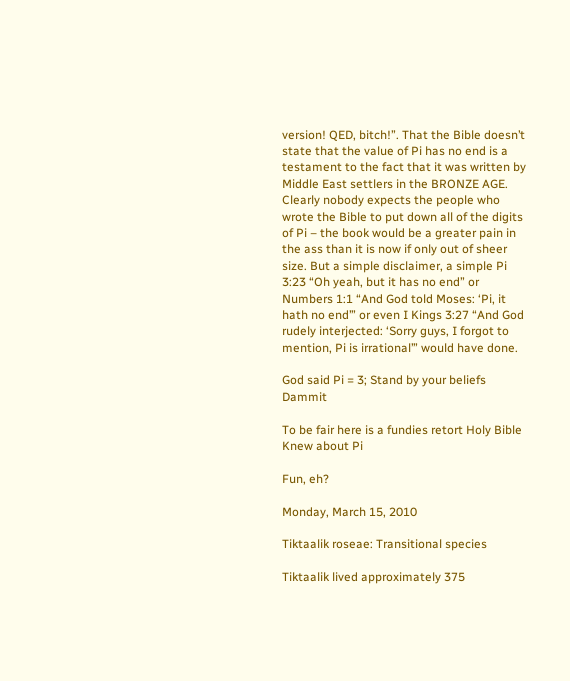version! QED, bitch!”. That the Bible doesn’t state that the value of Pi has no end is a testament to the fact that it was written by Middle East settlers in the BRONZE AGE. Clearly nobody expects the people who wrote the Bible to put down all of the digits of Pi – the book would be a greater pain in the ass than it is now if only out of sheer size. But a simple disclaimer, a simple Pi 3:23 “Oh yeah, but it has no end” or Numbers 1:1 “And God told Moses: ‘Pi, it hath no end’” or even I Kings 3:27 “And God rudely interjected: ‘Sorry guys, I forgot to mention, Pi is irrational’” would have done.

God said Pi = 3; Stand by your beliefs Dammit

To be fair here is a fundies retort Holy Bible Knew about Pi

Fun, eh?

Monday, March 15, 2010

Tiktaalik roseae: Transitional species

Tiktaalik lived approximately 375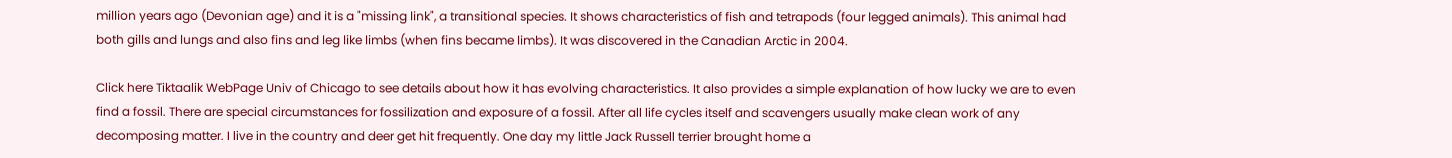million years ago (Devonian age) and it is a "missing link", a transitional species. It shows characteristics of fish and tetrapods (four legged animals). This animal had both gills and lungs and also fins and leg like limbs (when fins became limbs). It was discovered in the Canadian Arctic in 2004.

Click here Tiktaalik WebPage Univ of Chicago to see details about how it has evolving characteristics. It also provides a simple explanation of how lucky we are to even find a fossil. There are special circumstances for fossilization and exposure of a fossil. After all life cycles itself and scavengers usually make clean work of any decomposing matter. I live in the country and deer get hit frequently. One day my little Jack Russell terrier brought home a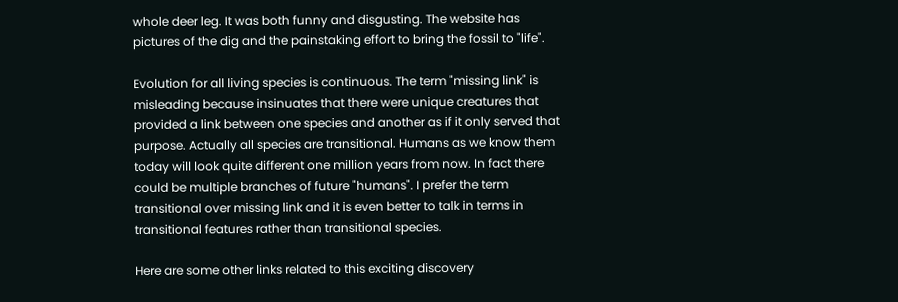whole deer leg. It was both funny and disgusting. The website has pictures of the dig and the painstaking effort to bring the fossil to "life".

Evolution for all living species is continuous. The term "missing link" is misleading because insinuates that there were unique creatures that provided a link between one species and another as if it only served that purpose. Actually all species are transitional. Humans as we know them today will look quite different one million years from now. In fact there could be multiple branches of future "humans". I prefer the term transitional over missing link and it is even better to talk in terms in transitional features rather than transitional species.

Here are some other links related to this exciting discovery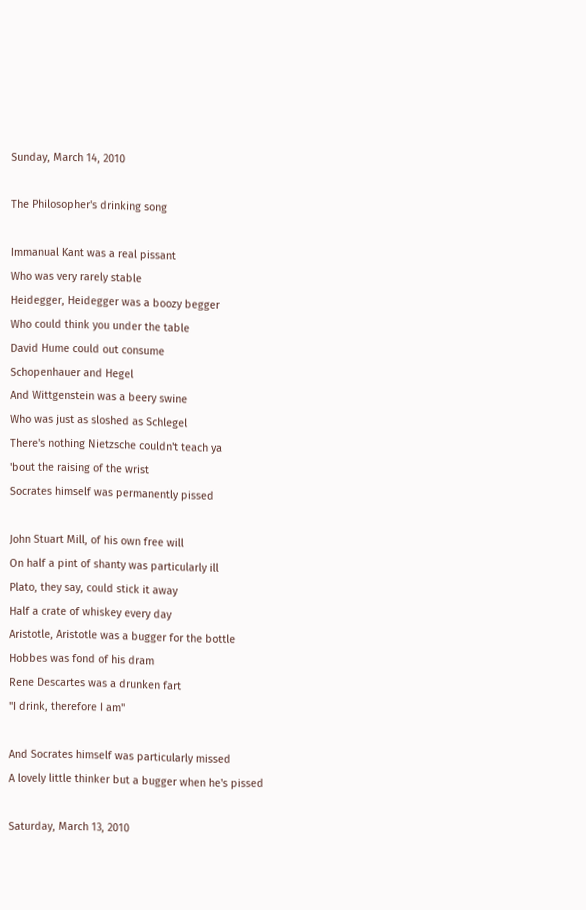Sunday, March 14, 2010

The Philosopher's drinking song

Immanual Kant was a real pissant
Who was very rarely stable
Heidegger, Heidegger was a boozy begger
Who could think you under the table
David Hume could out consume
Schopenhauer and Hegel
And Wittgenstein was a beery swine
Who was just as sloshed as Schlegel
There's nothing Nietzsche couldn't teach ya
'bout the raising of the wrist
Socrates himself was permanently pissed

John Stuart Mill, of his own free will
On half a pint of shanty was particularly ill
Plato, they say, could stick it away
Half a crate of whiskey every day
Aristotle, Aristotle was a bugger for the bottle
Hobbes was fond of his dram
Rene Descartes was a drunken fart
"I drink, therefore I am"

And Socrates himself was particularly missed
A lovely little thinker but a bugger when he's pissed

Saturday, March 13, 2010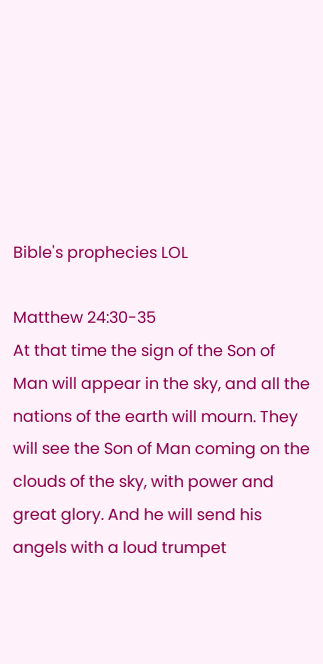Bible's prophecies LOL

Matthew 24:30-35
At that time the sign of the Son of Man will appear in the sky, and all the nations of the earth will mourn. They will see the Son of Man coming on the clouds of the sky, with power and great glory. And he will send his angels with a loud trumpet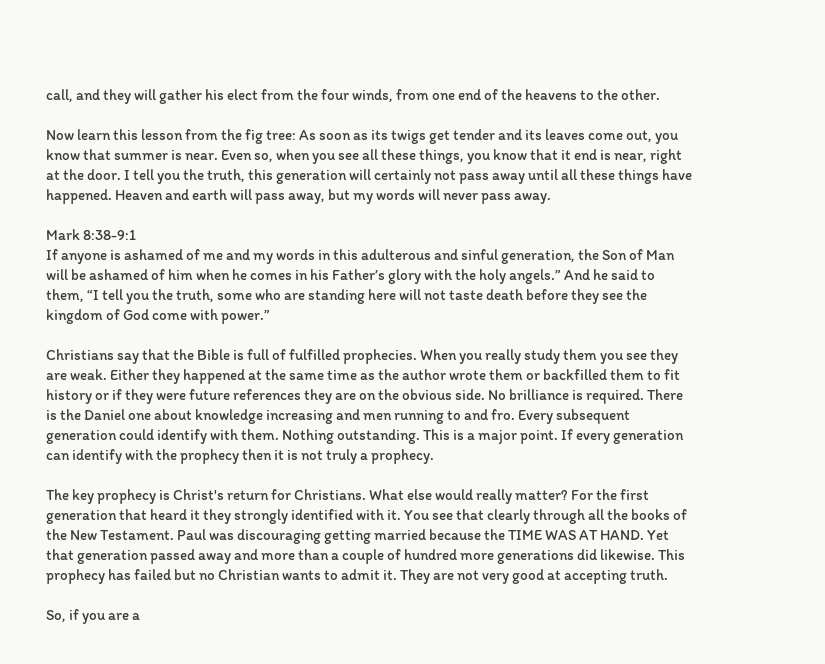call, and they will gather his elect from the four winds, from one end of the heavens to the other.

Now learn this lesson from the fig tree: As soon as its twigs get tender and its leaves come out, you know that summer is near. Even so, when you see all these things, you know that it end is near, right at the door. I tell you the truth, this generation will certainly not pass away until all these things have happened. Heaven and earth will pass away, but my words will never pass away.

Mark 8:38-9:1
If anyone is ashamed of me and my words in this adulterous and sinful generation, the Son of Man will be ashamed of him when he comes in his Father’s glory with the holy angels.” And he said to them, “I tell you the truth, some who are standing here will not taste death before they see the kingdom of God come with power.”

Christians say that the Bible is full of fulfilled prophecies. When you really study them you see they are weak. Either they happened at the same time as the author wrote them or backfilled them to fit history or if they were future references they are on the obvious side. No brilliance is required. There is the Daniel one about knowledge increasing and men running to and fro. Every subsequent generation could identify with them. Nothing outstanding. This is a major point. If every generation can identify with the prophecy then it is not truly a prophecy.

The key prophecy is Christ's return for Christians. What else would really matter? For the first generation that heard it they strongly identified with it. You see that clearly through all the books of the New Testament. Paul was discouraging getting married because the TIME WAS AT HAND. Yet that generation passed away and more than a couple of hundred more generations did likewise. This prophecy has failed but no Christian wants to admit it. They are not very good at accepting truth.

So, if you are a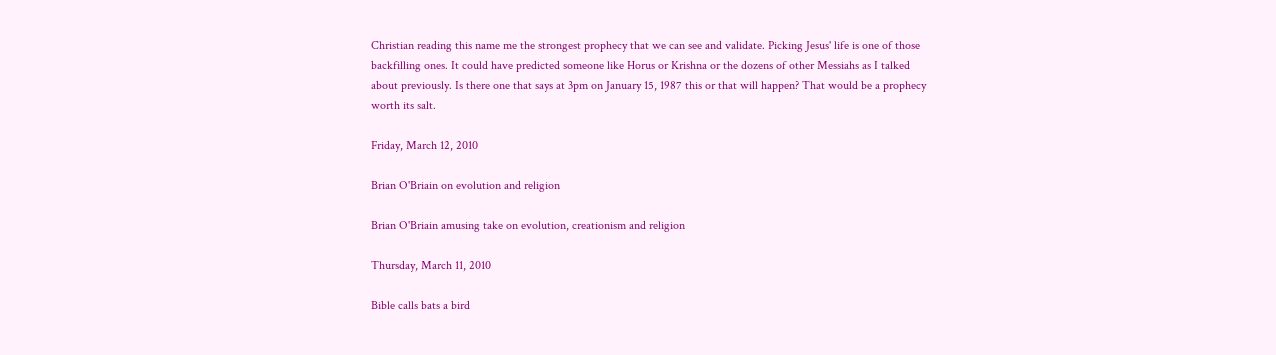Christian reading this name me the strongest prophecy that we can see and validate. Picking Jesus' life is one of those backfilling ones. It could have predicted someone like Horus or Krishna or the dozens of other Messiahs as I talked about previously. Is there one that says at 3pm on January 15, 1987 this or that will happen? That would be a prophecy worth its salt.

Friday, March 12, 2010

Brian O'Briain on evolution and religion

Brian O'Briain amusing take on evolution, creationism and religion

Thursday, March 11, 2010

Bible calls bats a bird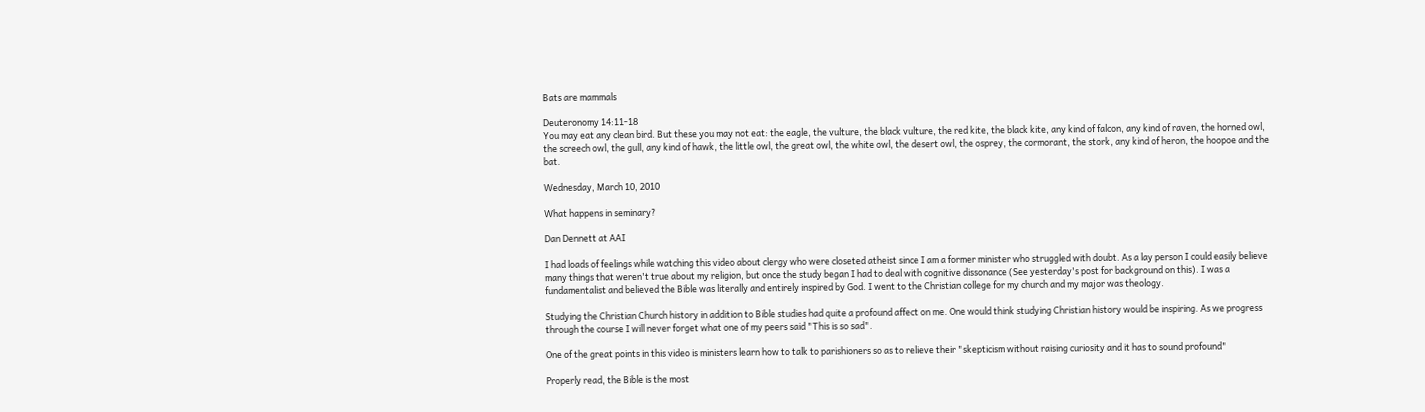Bats are mammals

Deuteronomy 14:11-18
You may eat any clean bird. But these you may not eat: the eagle, the vulture, the black vulture, the red kite, the black kite, any kind of falcon, any kind of raven, the horned owl, the screech owl, the gull, any kind of hawk, the little owl, the great owl, the white owl, the desert owl, the osprey, the cormorant, the stork, any kind of heron, the hoopoe and the bat.

Wednesday, March 10, 2010

What happens in seminary?

Dan Dennett at AAI

I had loads of feelings while watching this video about clergy who were closeted atheist since I am a former minister who struggled with doubt. As a lay person I could easily believe many things that weren't true about my religion, but once the study began I had to deal with cognitive dissonance (See yesterday's post for background on this). I was a fundamentalist and believed the Bible was literally and entirely inspired by God. I went to the Christian college for my church and my major was theology.

Studying the Christian Church history in addition to Bible studies had quite a profound affect on me. One would think studying Christian history would be inspiring. As we progress through the course I will never forget what one of my peers said "This is so sad".

One of the great points in this video is ministers learn how to talk to parishioners so as to relieve their "skepticism without raising curiosity and it has to sound profound"

Properly read, the Bible is the most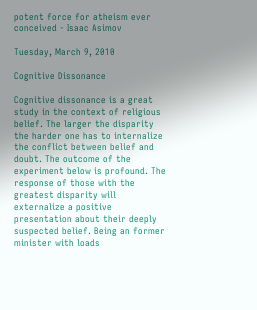potent force for atheism ever conceived - Isaac Asimov

Tuesday, March 9, 2010

Cognitive Dissonance

Cognitive dissonance is a great study in the context of religious belief. The larger the disparity the harder one has to internalize the conflict between belief and doubt. The outcome of the experiment below is profound. The response of those with the greatest disparity will externalize a positive presentation about their deeply suspected belief. Being an former minister with loads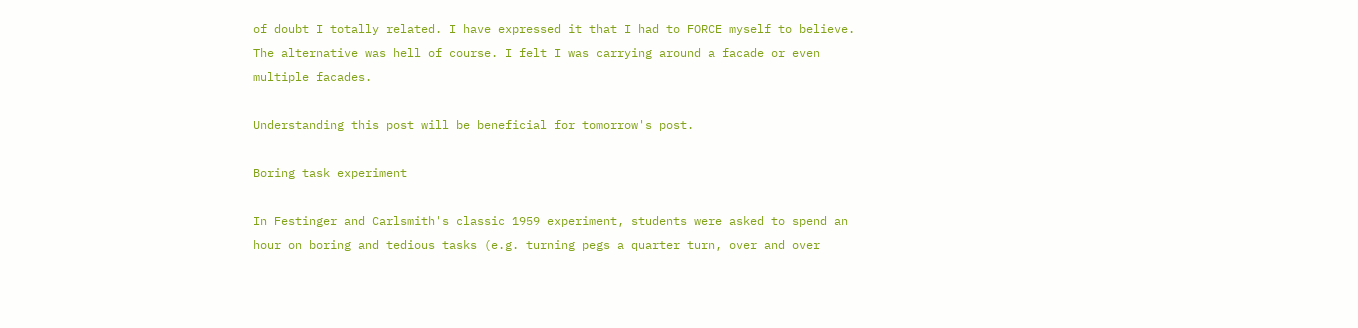of doubt I totally related. I have expressed it that I had to FORCE myself to believe. The alternative was hell of course. I felt I was carrying around a facade or even multiple facades.

Understanding this post will be beneficial for tomorrow's post.

Boring task experiment

In Festinger and Carlsmith's classic 1959 experiment, students were asked to spend an hour on boring and tedious tasks (e.g. turning pegs a quarter turn, over and over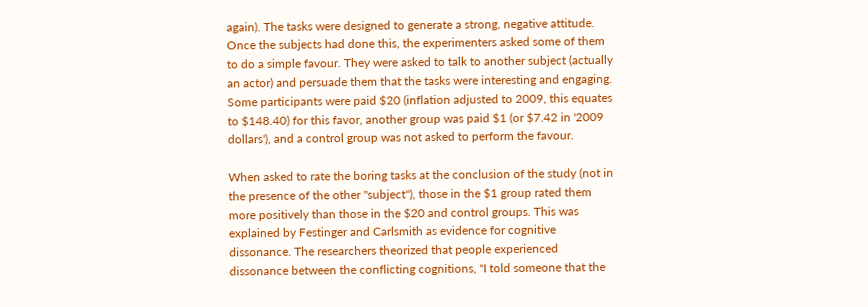again). The tasks were designed to generate a strong, negative attitude. Once the subjects had done this, the experimenters asked some of them to do a simple favour. They were asked to talk to another subject (actually an actor) and persuade them that the tasks were interesting and engaging.
Some participants were paid $20 (inflation adjusted to 2009, this equates to $148.40) for this favor, another group was paid $1 (or $7.42 in '2009 dollars'), and a control group was not asked to perform the favour.

When asked to rate the boring tasks at the conclusion of the study (not in the presence of the other "subject"), those in the $1 group rated them more positively than those in the $20 and control groups. This was explained by Festinger and Carlsmith as evidence for cognitive dissonance. The researchers theorized that people experienced dissonance between the conflicting cognitions, "I told someone that the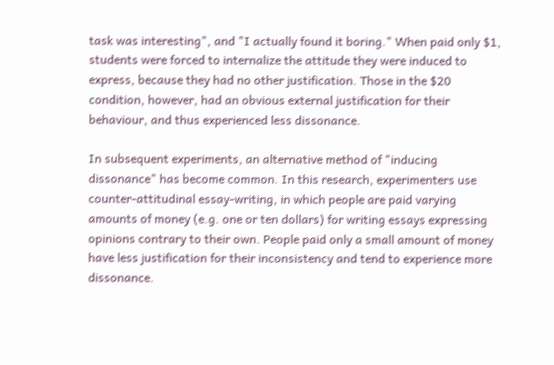task was interesting", and "I actually found it boring." When paid only $1, students were forced to internalize the attitude they were induced to express, because they had no other justification. Those in the $20 condition, however, had an obvious external justification for their behaviour, and thus experienced less dissonance.

In subsequent experiments, an alternative method of "inducing dissonance" has become common. In this research, experimenters use counter-attitudinal essay-writing, in which people are paid varying amounts of money (e.g. one or ten dollars) for writing essays expressing opinions contrary to their own. People paid only a small amount of money have less justification for their inconsistency and tend to experience more dissonance.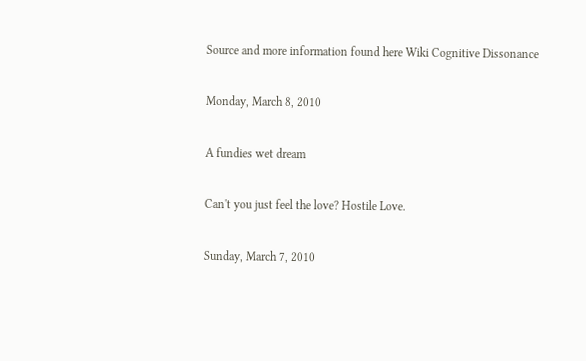Source and more information found here Wiki Cognitive Dissonance

Monday, March 8, 2010

A fundies wet dream

Can't you just feel the love? Hostile Love.

Sunday, March 7, 2010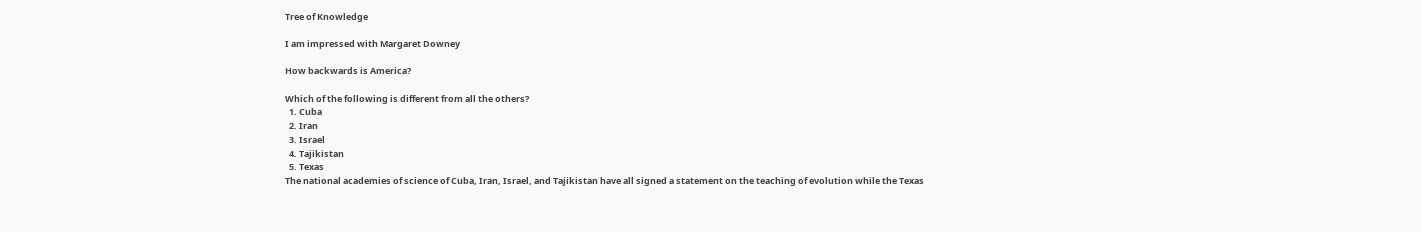Tree of Knowledge

I am impressed with Margaret Downey

How backwards is America?

Which of the following is different from all the others?
  1. Cuba
  2. Iran
  3. Israel
  4. Tajikistan
  5. Texas
The national academies of science of Cuba, Iran, Israel, and Tajikistan have all signed a statement on the teaching of evolution while the Texas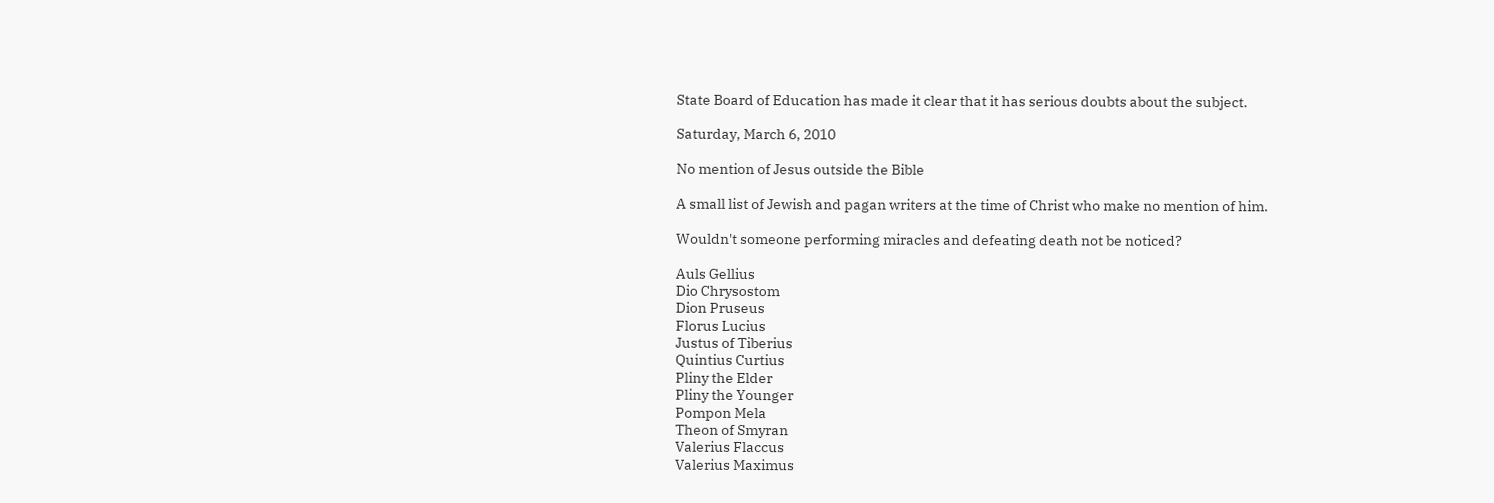State Board of Education has made it clear that it has serious doubts about the subject.

Saturday, March 6, 2010

No mention of Jesus outside the Bible

A small list of Jewish and pagan writers at the time of Christ who make no mention of him.

Wouldn't someone performing miracles and defeating death not be noticed?

Auls Gellius
Dio Chrysostom
Dion Pruseus
Florus Lucius
Justus of Tiberius
Quintius Curtius
Pliny the Elder
Pliny the Younger
Pompon Mela
Theon of Smyran
Valerius Flaccus
Valerius Maximus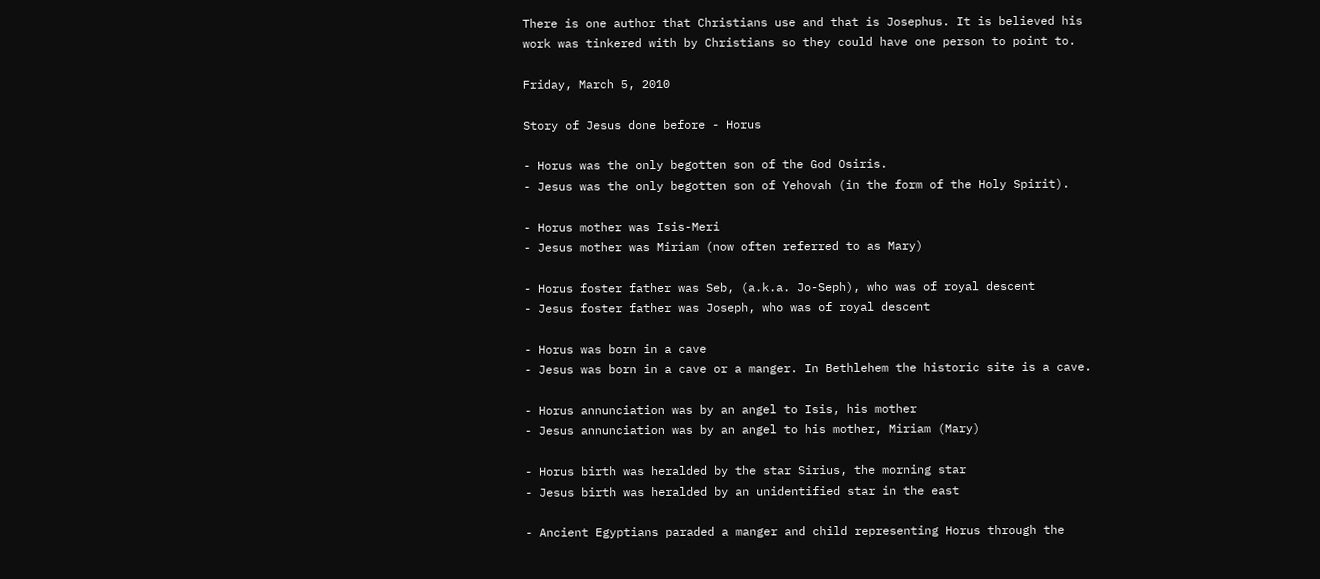There is one author that Christians use and that is Josephus. It is believed his work was tinkered with by Christians so they could have one person to point to.

Friday, March 5, 2010

Story of Jesus done before - Horus

- Horus was the only begotten son of the God Osiris.
- Jesus was the only begotten son of Yehovah (in the form of the Holy Spirit).

- Horus mother was Isis-Meri
- Jesus mother was Miriam (now often referred to as Mary)

- Horus foster father was Seb, (a.k.a. Jo-Seph), who was of royal descent
- Jesus foster father was Joseph, who was of royal descent

- Horus was born in a cave
- Jesus was born in a cave or a manger. In Bethlehem the historic site is a cave.

- Horus annunciation was by an angel to Isis, his mother
- Jesus annunciation was by an angel to his mother, Miriam (Mary)

- Horus birth was heralded by the star Sirius, the morning star
- Jesus birth was heralded by an unidentified star in the east

- Ancient Egyptians paraded a manger and child representing Horus through the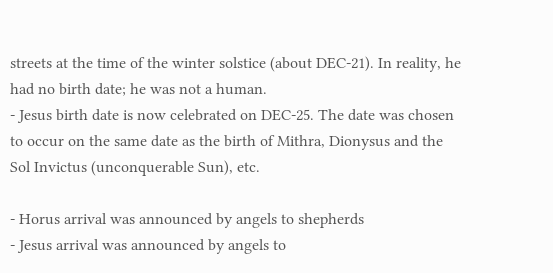streets at the time of the winter solstice (about DEC-21). In reality, he had no birth date; he was not a human.
- Jesus birth date is now celebrated on DEC-25. The date was chosen to occur on the same date as the birth of Mithra, Dionysus and the Sol Invictus (unconquerable Sun), etc.

- Horus arrival was announced by angels to shepherds
- Jesus arrival was announced by angels to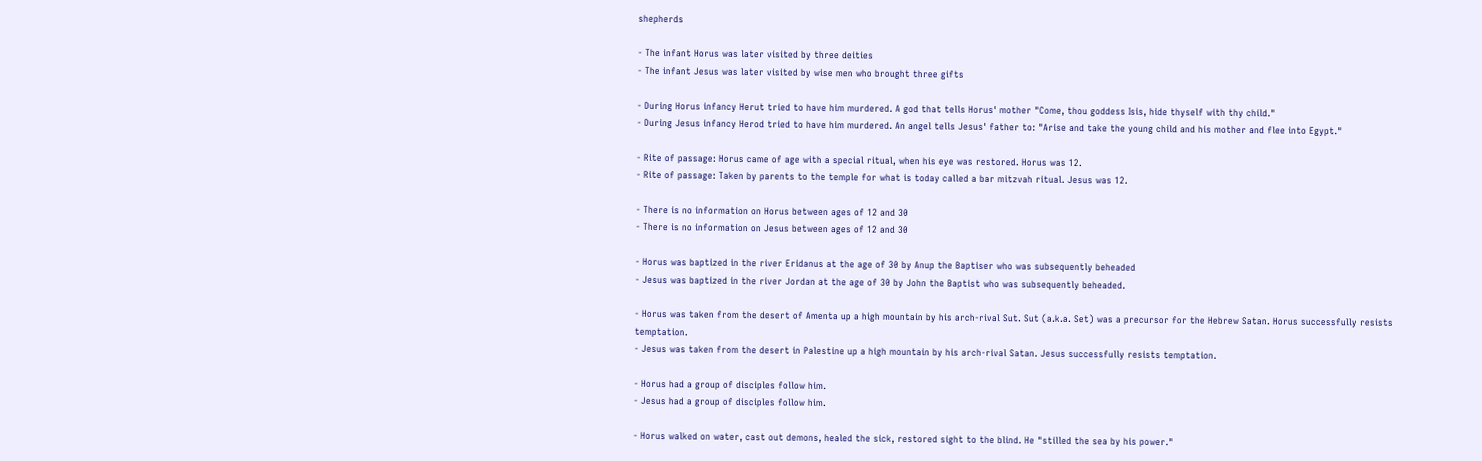shepherds

- The infant Horus was later visited by three deities
- The infant Jesus was later visited by wise men who brought three gifts

- During Horus infancy Herut tried to have him murdered. A god that tells Horus' mother "Come, thou goddess Isis, hide thyself with thy child."
- During Jesus infancy Herod tried to have him murdered. An angel tells Jesus' father to: "Arise and take the young child and his mother and flee into Egypt."

- Rite of passage: Horus came of age with a special ritual, when his eye was restored. Horus was 12.
- Rite of passage: Taken by parents to the temple for what is today called a bar mitzvah ritual. Jesus was 12.

- There is no information on Horus between ages of 12 and 30
- There is no information on Jesus between ages of 12 and 30

- Horus was baptized in the river Eridanus at the age of 30 by Anup the Baptiser who was subsequently beheaded
- Jesus was baptized in the river Jordan at the age of 30 by John the Baptist who was subsequently beheaded.

- Horus was taken from the desert of Amenta up a high mountain by his arch-rival Sut. Sut (a.k.a. Set) was a precursor for the Hebrew Satan. Horus successfully resists temptation.
- Jesus was taken from the desert in Palestine up a high mountain by his arch-rival Satan. Jesus successfully resists temptation.

- Horus had a group of disciples follow him.
- Jesus had a group of disciples follow him.

- Horus walked on water, cast out demons, healed the sick, restored sight to the blind. He "stilled the sea by his power."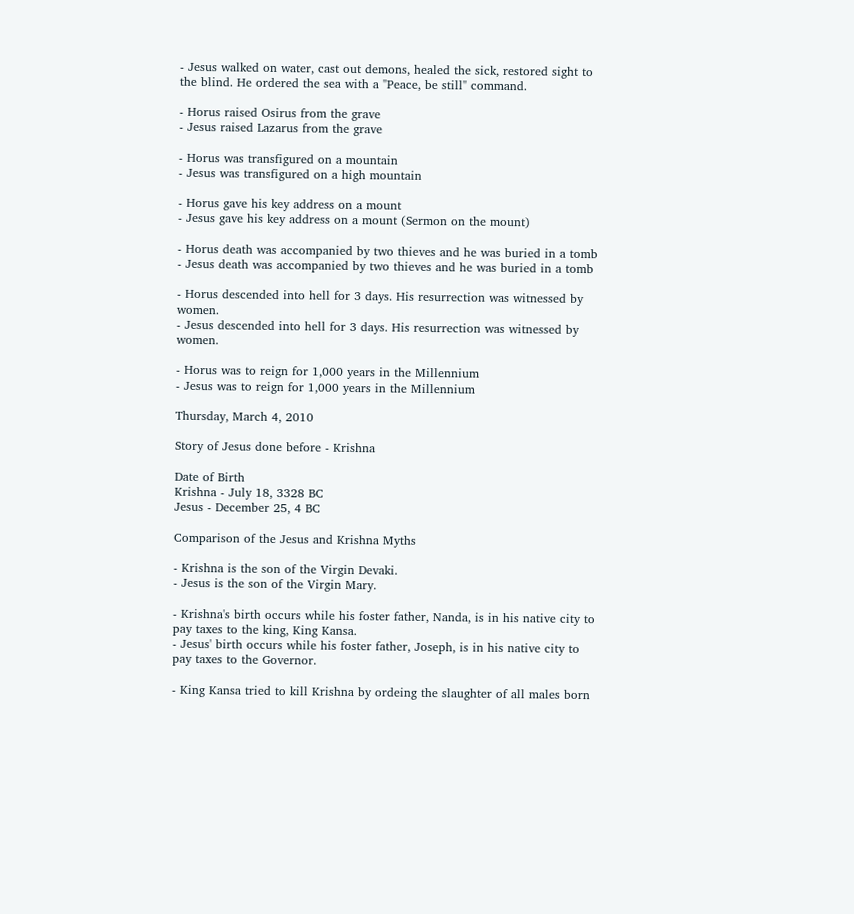- Jesus walked on water, cast out demons, healed the sick, restored sight to the blind. He ordered the sea with a "Peace, be still" command.

- Horus raised Osirus from the grave
- Jesus raised Lazarus from the grave

- Horus was transfigured on a mountain
- Jesus was transfigured on a high mountain

- Horus gave his key address on a mount
- Jesus gave his key address on a mount (Sermon on the mount)

- Horus death was accompanied by two thieves and he was buried in a tomb
- Jesus death was accompanied by two thieves and he was buried in a tomb

- Horus descended into hell for 3 days. His resurrection was witnessed by women.
- Jesus descended into hell for 3 days. His resurrection was witnessed by women.

- Horus was to reign for 1,000 years in the Millennium
- Jesus was to reign for 1,000 years in the Millennium

Thursday, March 4, 2010

Story of Jesus done before - Krishna

Date of Birth
Krishna - July 18, 3328 BC
Jesus - December 25, 4 BC

Comparison of the Jesus and Krishna Myths

- Krishna is the son of the Virgin Devaki.
- Jesus is the son of the Virgin Mary.

- Krishna's birth occurs while his foster father, Nanda, is in his native city to pay taxes to the king, King Kansa.
- Jesus' birth occurs while his foster father, Joseph, is in his native city to pay taxes to the Governor.

- King Kansa tried to kill Krishna by ordeing the slaughter of all males born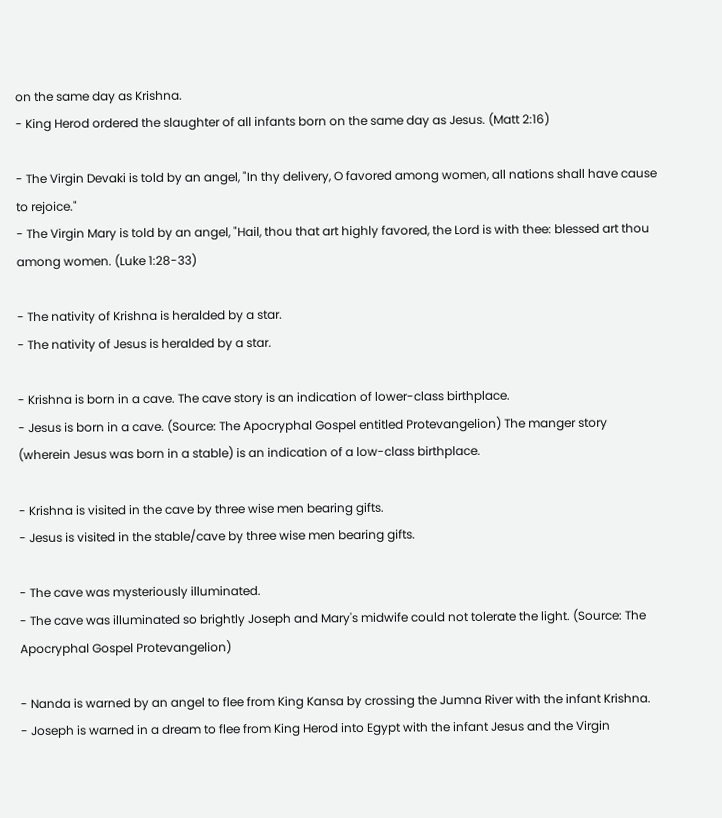on the same day as Krishna.
- King Herod ordered the slaughter of all infants born on the same day as Jesus. (Matt 2:16)

- The Virgin Devaki is told by an angel, "In thy delivery, O favored among women, all nations shall have cause to rejoice."
- The Virgin Mary is told by an angel, "Hail, thou that art highly favored, the Lord is with thee: blessed art thou among women. (Luke 1:28-33)

- The nativity of Krishna is heralded by a star.
- The nativity of Jesus is heralded by a star.

- Krishna is born in a cave. The cave story is an indication of lower-class birthplace.
- Jesus is born in a cave. (Source: The Apocryphal Gospel entitled Protevangelion) The manger story (wherein Jesus was born in a stable) is an indication of a low-class birthplace.

- Krishna is visited in the cave by three wise men bearing gifts.
- Jesus is visited in the stable/cave by three wise men bearing gifts.

- The cave was mysteriously illuminated.
- The cave was illuminated so brightly Joseph and Mary's midwife could not tolerate the light. (Source: The Apocryphal Gospel Protevangelion)

- Nanda is warned by an angel to flee from King Kansa by crossing the Jumna River with the infant Krishna.
- Joseph is warned in a dream to flee from King Herod into Egypt with the infant Jesus and the Virgin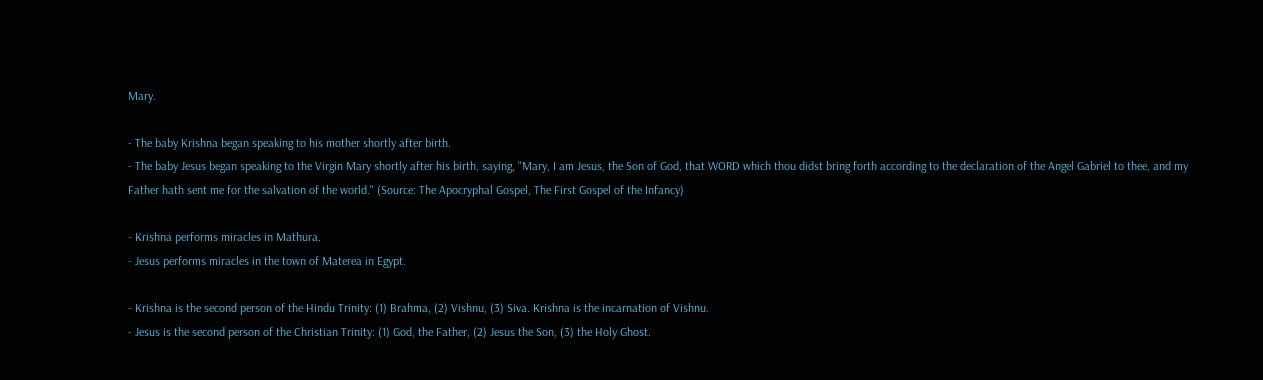Mary.

- The baby Krishna began speaking to his mother shortly after birth.
- The baby Jesus began speaking to the Virgin Mary shortly after his birth, saying, "Mary, I am Jesus, the Son of God, that WORD which thou didst bring forth according to the declaration of the Angel Gabriel to thee, and my Father hath sent me for the salvation of the world." (Source: The Apocryphal Gospel, The First Gospel of the Infancy)

- Krishna performs miracles in Mathura.
- Jesus performs miracles in the town of Materea in Egypt.

- Krishna is the second person of the Hindu Trinity: (1) Brahma, (2) Vishnu, (3) Siva. Krishna is the incarnation of Vishnu.
- Jesus is the second person of the Christian Trinity: (1) God, the Father, (2) Jesus the Son, (3) the Holy Ghost.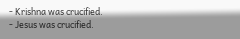- Krishna was crucified.
- Jesus was crucified.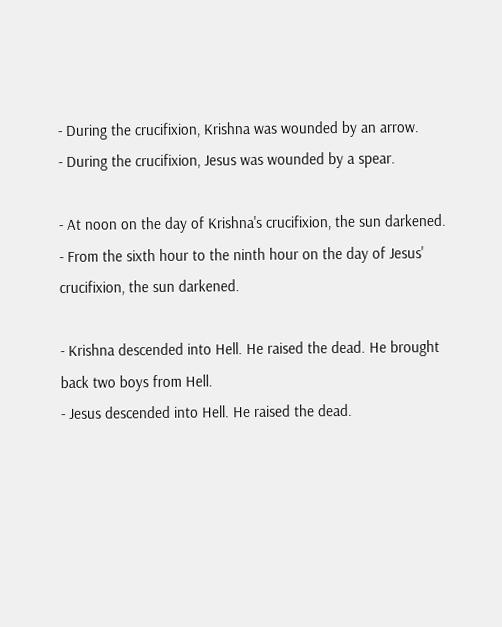- During the crucifixion, Krishna was wounded by an arrow.
- During the crucifixion, Jesus was wounded by a spear.

- At noon on the day of Krishna's crucifixion, the sun darkened.
- From the sixth hour to the ninth hour on the day of Jesus' crucifixion, the sun darkened.

- Krishna descended into Hell. He raised the dead. He brought back two boys from Hell.
- Jesus descended into Hell. He raised the dead.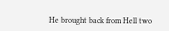He brought back from Hell two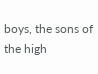boys, the sons of the high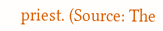priest. (Source: The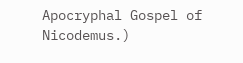Apocryphal Gospel of Nicodemus.)